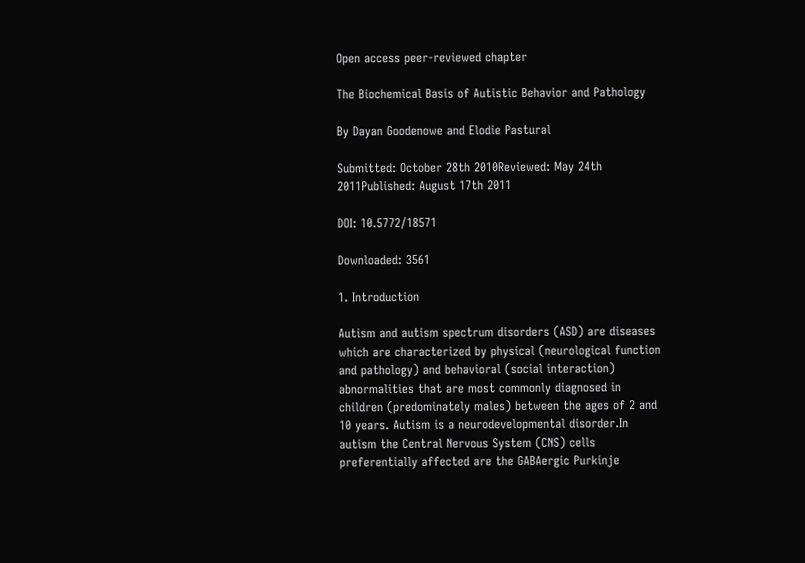Open access peer-reviewed chapter

The Biochemical Basis of Autistic Behavior and Pathology

By Dayan Goodenowe and Elodie Pastural

Submitted: October 28th 2010Reviewed: May 24th 2011Published: August 17th 2011

DOI: 10.5772/18571

Downloaded: 3561

1. Introduction

Autism and autism spectrum disorders (ASD) are diseases which are characterized by physical (neurological function and pathology) and behavioral (social interaction) abnormalities that are most commonly diagnosed in children (predominately males) between the ages of 2 and 10 years. Autism is a neurodevelopmental disorder.In autism the Central Nervous System (CNS) cells preferentially affected are the GABAergic Purkinje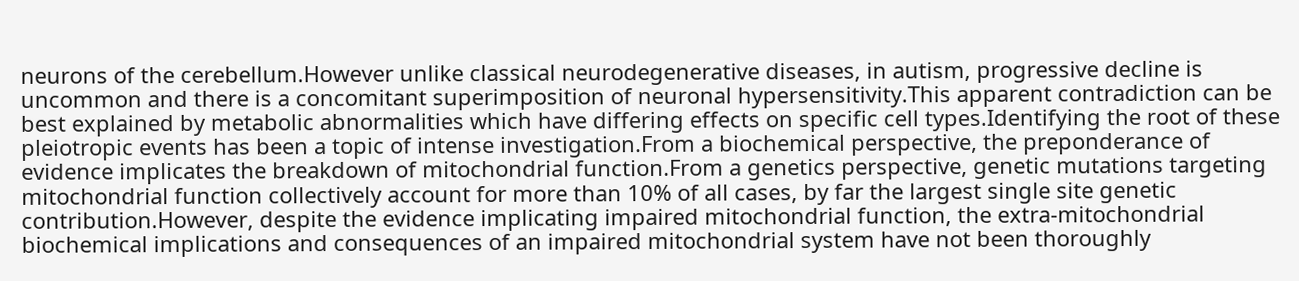neurons of the cerebellum.However unlike classical neurodegenerative diseases, in autism, progressive decline is uncommon and there is a concomitant superimposition of neuronal hypersensitivity.This apparent contradiction can be best explained by metabolic abnormalities which have differing effects on specific cell types.Identifying the root of these pleiotropic events has been a topic of intense investigation.From a biochemical perspective, the preponderance of evidence implicates the breakdown of mitochondrial function.From a genetics perspective, genetic mutations targeting mitochondrial function collectively account for more than 10% of all cases, by far the largest single site genetic contribution.However, despite the evidence implicating impaired mitochondrial function, the extra-mitochondrial biochemical implications and consequences of an impaired mitochondrial system have not been thoroughly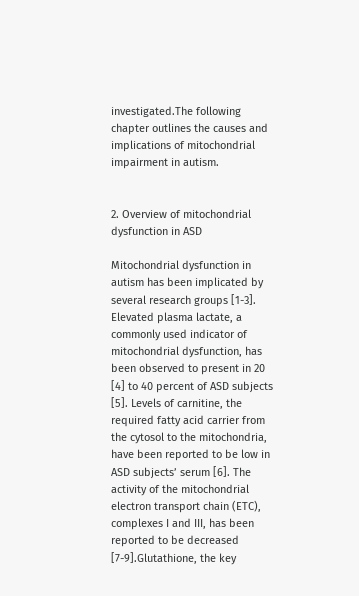investigated.The following chapter outlines the causes and implications of mitochondrial impairment in autism.


2. Overview of mitochondrial dysfunction in ASD

Mitochondrial dysfunction in autism has been implicated by several research groups [1-3]. Elevated plasma lactate, a commonly used indicator of mitochondrial dysfunction, has been observed to present in 20 [4] to 40 percent of ASD subjects [5]. Levels of carnitine, the required fatty acid carrier from the cytosol to the mitochondria, have been reported to be low in ASD subjects’ serum [6]. The activity of the mitochondrial electron transport chain (ETC), complexes I and III, has been reported to be decreased [7-9].Glutathione, the key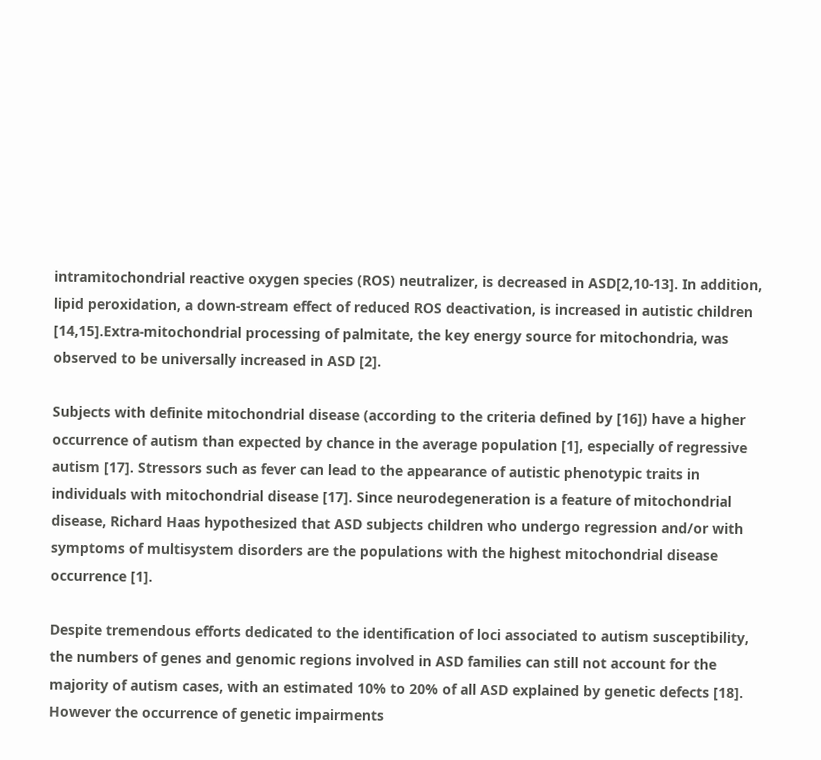intramitochondrial reactive oxygen species (ROS) neutralizer, is decreased in ASD[2,10-13]. In addition, lipid peroxidation, a down-stream effect of reduced ROS deactivation, is increased in autistic children [14,15].Extra-mitochondrial processing of palmitate, the key energy source for mitochondria, was observed to be universally increased in ASD [2].

Subjects with definite mitochondrial disease (according to the criteria defined by [16]) have a higher occurrence of autism than expected by chance in the average population [1], especially of regressive autism [17]. Stressors such as fever can lead to the appearance of autistic phenotypic traits in individuals with mitochondrial disease [17]. Since neurodegeneration is a feature of mitochondrial disease, Richard Haas hypothesized that ASD subjects children who undergo regression and/or with symptoms of multisystem disorders are the populations with the highest mitochondrial disease occurrence [1].

Despite tremendous efforts dedicated to the identification of loci associated to autism susceptibility, the numbers of genes and genomic regions involved in ASD families can still not account for the majority of autism cases, with an estimated 10% to 20% of all ASD explained by genetic defects [18]. However the occurrence of genetic impairments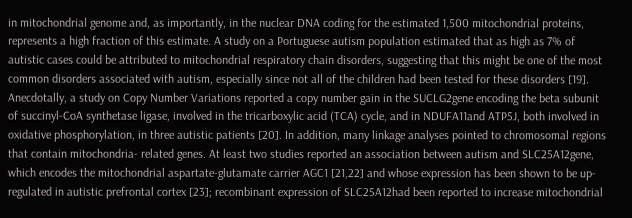in mitochondrial genome and, as importantly, in the nuclear DNA coding for the estimated 1,500 mitochondrial proteins, represents a high fraction of this estimate. A study on a Portuguese autism population estimated that as high as 7% of autistic cases could be attributed to mitochondrial respiratory chain disorders, suggesting that this might be one of the most common disorders associated with autism, especially since not all of the children had been tested for these disorders [19]. Anecdotally, a study on Copy Number Variations reported a copy number gain in the SUCLG2gene encoding the beta subunit of succinyl-CoA synthetase ligase, involved in the tricarboxylic acid (TCA) cycle, and in NDUFA11and ATP5J, both involved in oxidative phosphorylation, in three autistic patients [20]. In addition, many linkage analyses pointed to chromosomal regions that contain mitochondria- related genes. At least two studies reported an association between autism and SLC25A12gene, which encodes the mitochondrial aspartate-glutamate carrier AGC1 [21,22] and whose expression has been shown to be up-regulated in autistic prefrontal cortex [23]; recombinant expression of SLC25A12had been reported to increase mitochondrial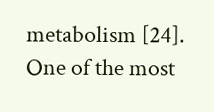metabolism [24]. One of the most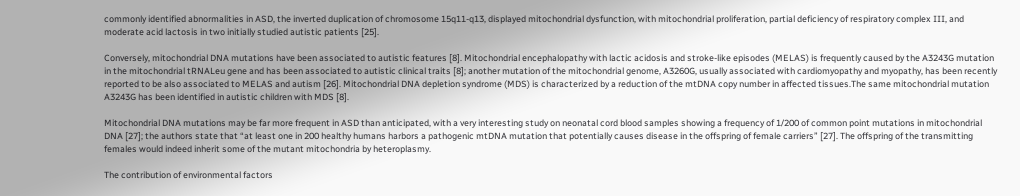commonly identified abnormalities in ASD, the inverted duplication of chromosome 15q11-q13, displayed mitochondrial dysfunction, with mitochondrial proliferation, partial deficiency of respiratory complex III, and moderate acid lactosis in two initially studied autistic patients [25].

Conversely, mitochondrial DNA mutations have been associated to autistic features [8]. Mitochondrial encephalopathy with lactic acidosis and stroke-like episodes (MELAS) is frequently caused by the A3243G mutation in the mitochondrial tRNALeu gene and has been associated to autistic clinical traits [8]; another mutation of the mitochondrial genome, A3260G, usually associated with cardiomyopathy and myopathy, has been recently reported to be also associated to MELAS and autism [26]. Mitochondrial DNA depletion syndrome (MDS) is characterized by a reduction of the mtDNA copy number in affected tissues.The same mitochondrial mutation A3243G has been identified in autistic children with MDS [8].

Mitochondrial DNA mutations may be far more frequent in ASD than anticipated, with a very interesting study on neonatal cord blood samples showing a frequency of 1/200 of common point mutations in mitochondrial DNA [27]; the authors state that “at least one in 200 healthy humans harbors a pathogenic mtDNA mutation that potentially causes disease in the offspring of female carriers” [27]. The offspring of the transmitting females would indeed inherit some of the mutant mitochondria by heteroplasmy.

The contribution of environmental factors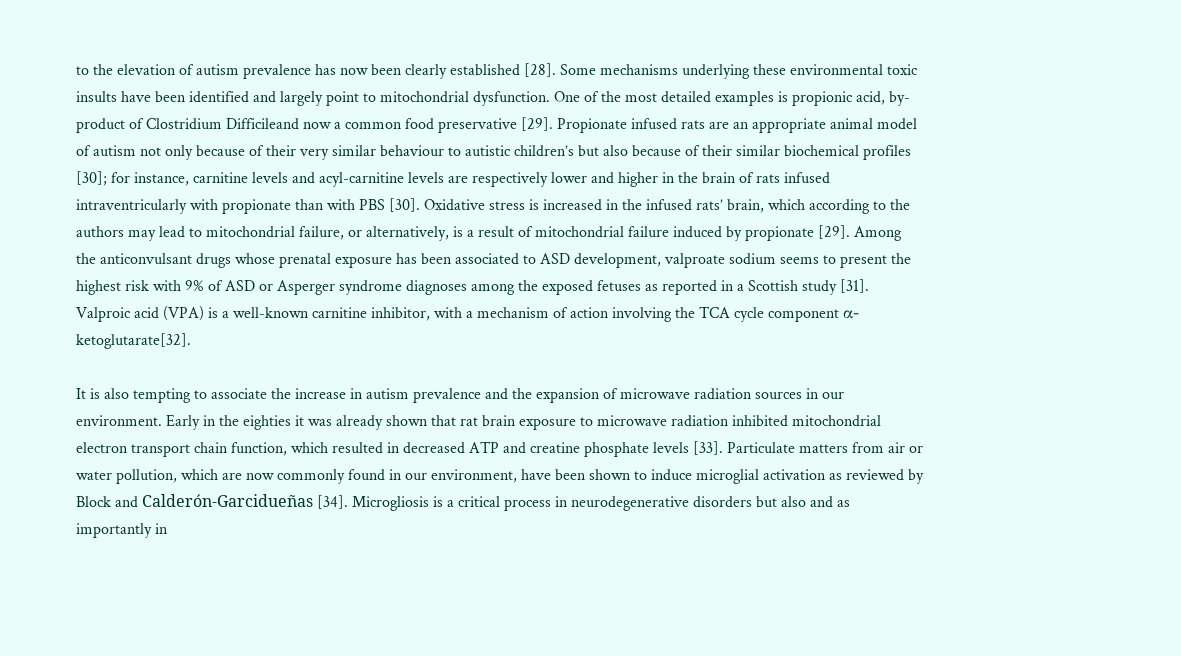to the elevation of autism prevalence has now been clearly established [28]. Some mechanisms underlying these environmental toxic insults have been identified and largely point to mitochondrial dysfunction. One of the most detailed examples is propionic acid, by-product of Clostridium Difficileand now a common food preservative [29]. Propionate infused rats are an appropriate animal model of autism not only because of their very similar behaviour to autistic children’s but also because of their similar biochemical profiles [30]; for instance, carnitine levels and acyl-carnitine levels are respectively lower and higher in the brain of rats infused intraventricularly with propionate than with PBS [30]. Oxidative stress is increased in the infused rats’ brain, which according to the authors may lead to mitochondrial failure, or alternatively, is a result of mitochondrial failure induced by propionate [29]. Among the anticonvulsant drugs whose prenatal exposure has been associated to ASD development, valproate sodium seems to present the highest risk with 9% of ASD or Asperger syndrome diagnoses among the exposed fetuses as reported in a Scottish study [31]. Valproic acid (VPA) is a well-known carnitine inhibitor, with a mechanism of action involving the TCA cycle component α-ketoglutarate[32].

It is also tempting to associate the increase in autism prevalence and the expansion of microwave radiation sources in our environment. Early in the eighties it was already shown that rat brain exposure to microwave radiation inhibited mitochondrial electron transport chain function, which resulted in decreased ATP and creatine phosphate levels [33]. Particulate matters from air or water pollution, which are now commonly found in our environment, have been shown to induce microglial activation as reviewed by Block and Calderón-Garcidueñas [34]. Microgliosis is a critical process in neurodegenerative disorders but also and as importantly in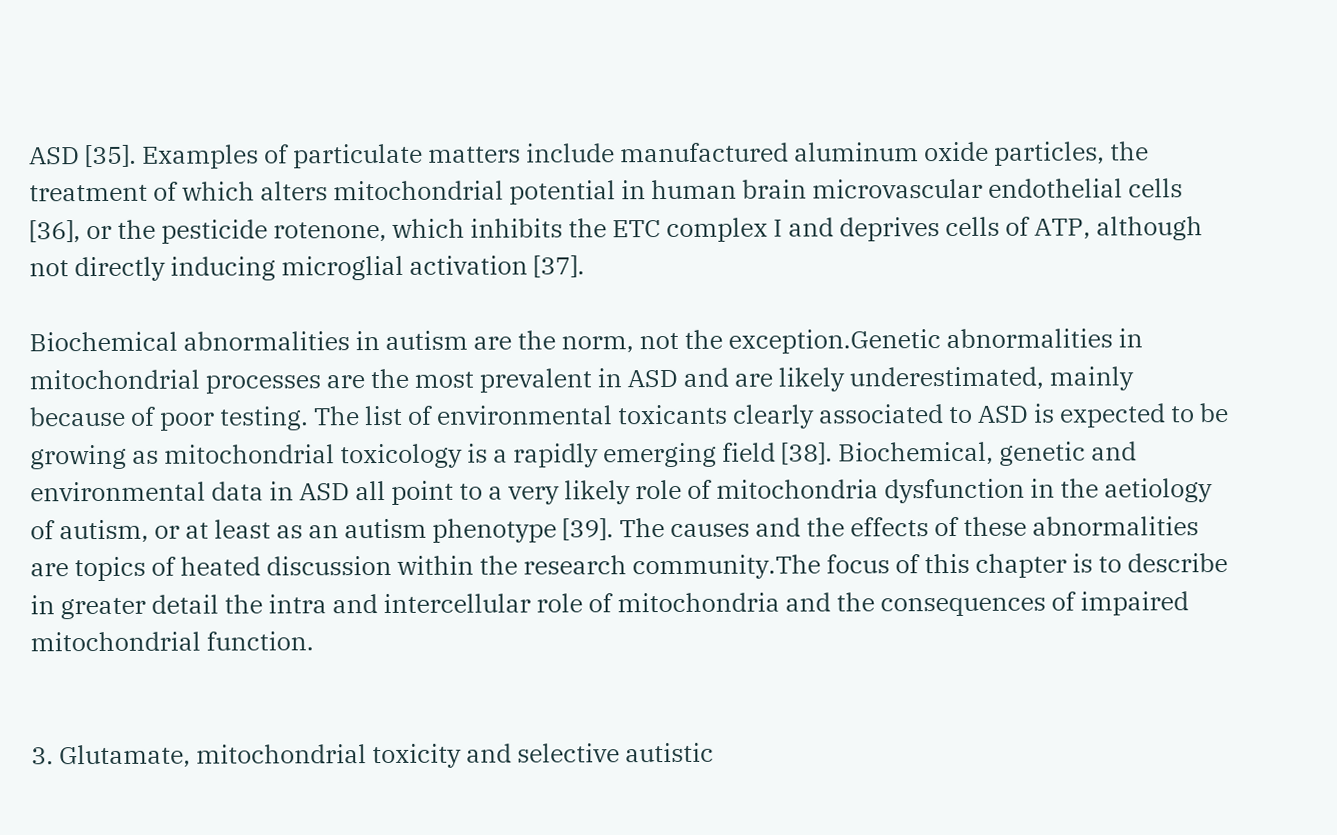ASD [35]. Examples of particulate matters include manufactured aluminum oxide particles, the treatment of which alters mitochondrial potential in human brain microvascular endothelial cells [36], or the pesticide rotenone, which inhibits the ETC complex I and deprives cells of ATP, although not directly inducing microglial activation [37].

Biochemical abnormalities in autism are the norm, not the exception.Genetic abnormalities in mitochondrial processes are the most prevalent in ASD and are likely underestimated, mainly because of poor testing. The list of environmental toxicants clearly associated to ASD is expected to be growing as mitochondrial toxicology is a rapidly emerging field [38]. Biochemical, genetic and environmental data in ASD all point to a very likely role of mitochondria dysfunction in the aetiology of autism, or at least as an autism phenotype [39]. The causes and the effects of these abnormalities are topics of heated discussion within the research community.The focus of this chapter is to describe in greater detail the intra and intercellular role of mitochondria and the consequences of impaired mitochondrial function.


3. Glutamate, mitochondrial toxicity and selective autistic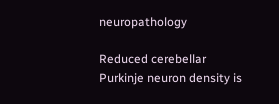neuropathology

Reduced cerebellar Purkinje neuron density is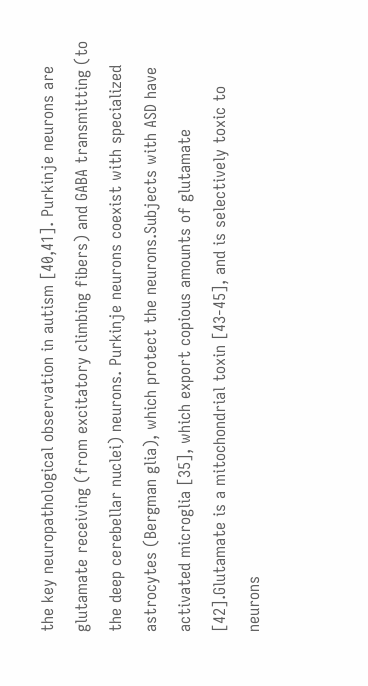the key neuropathological observation in autism [40,41]. Purkinje neurons are glutamate receiving (from excitatory climbing fibers) and GABA transmitting (to the deep cerebellar nuclei) neurons. Purkinje neurons coexist with specialized astrocytes (Bergman glia), which protect the neurons.Subjects with ASD have activated microglia [35], which export copious amounts of glutamate [42].Glutamate is a mitochondrial toxin [43-45], and is selectively toxic to neurons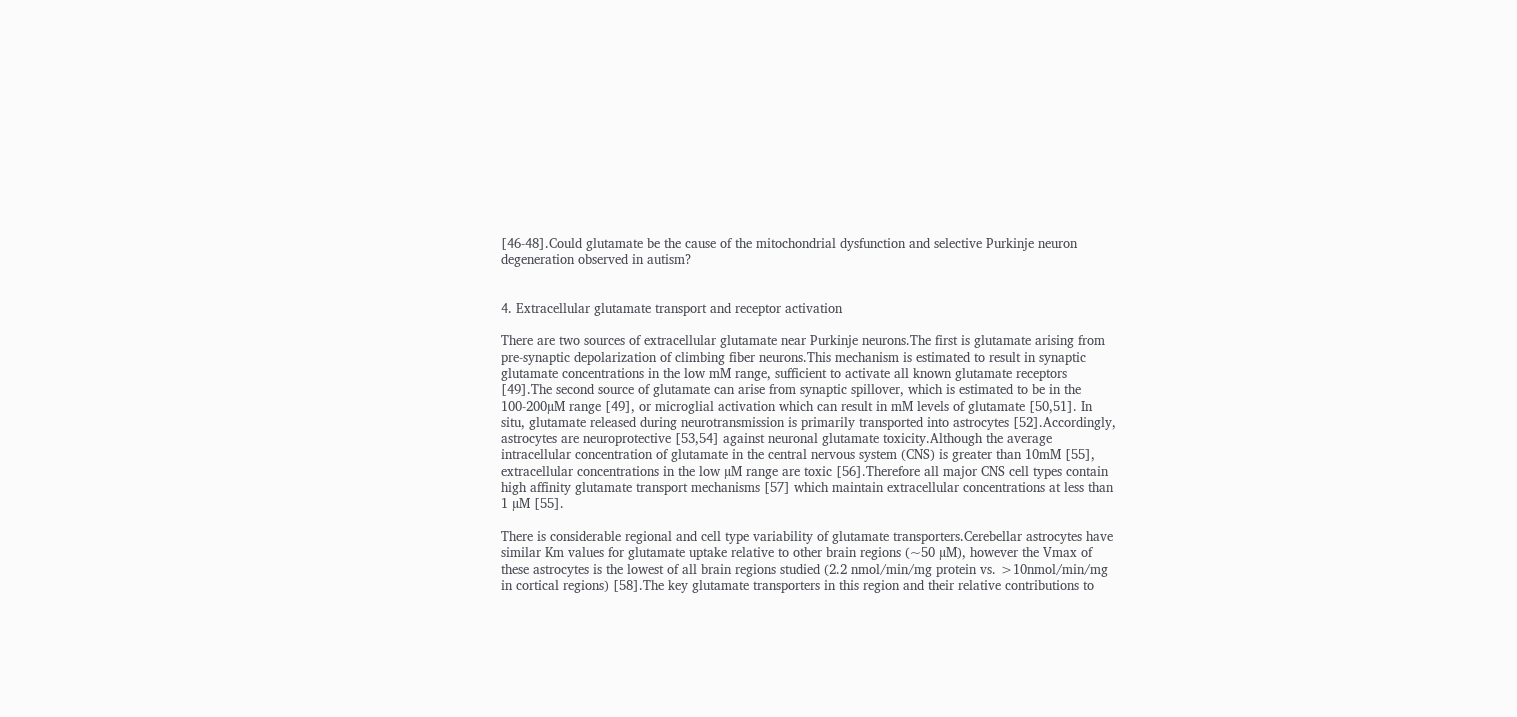[46-48].Could glutamate be the cause of the mitochondrial dysfunction and selective Purkinje neuron degeneration observed in autism?


4. Extracellular glutamate transport and receptor activation

There are two sources of extracellular glutamate near Purkinje neurons.The first is glutamate arising from pre-synaptic depolarization of climbing fiber neurons.This mechanism is estimated to result in synaptic glutamate concentrations in the low mM range, sufficient to activate all known glutamate receptors [49].The second source of glutamate can arise from synaptic spillover, which is estimated to be in the 100-200µM range [49], or microglial activation which can result in mM levels of glutamate [50,51]. In situ, glutamate released during neurotransmission is primarily transported into astrocytes [52].Accordingly, astrocytes are neuroprotective [53,54] against neuronal glutamate toxicity.Although the average intracellular concentration of glutamate in the central nervous system (CNS) is greater than 10mM [55], extracellular concentrations in the low µM range are toxic [56].Therefore all major CNS cell types contain high affinity glutamate transport mechanisms [57] which maintain extracellular concentrations at less than 1 µM [55].

There is considerable regional and cell type variability of glutamate transporters.Cerebellar astrocytes have similar Km values for glutamate uptake relative to other brain regions (~50 µM), however the Vmax of these astrocytes is the lowest of all brain regions studied (2.2 nmol/min/mg protein vs. >10nmol/min/mg in cortical regions) [58].The key glutamate transporters in this region and their relative contributions to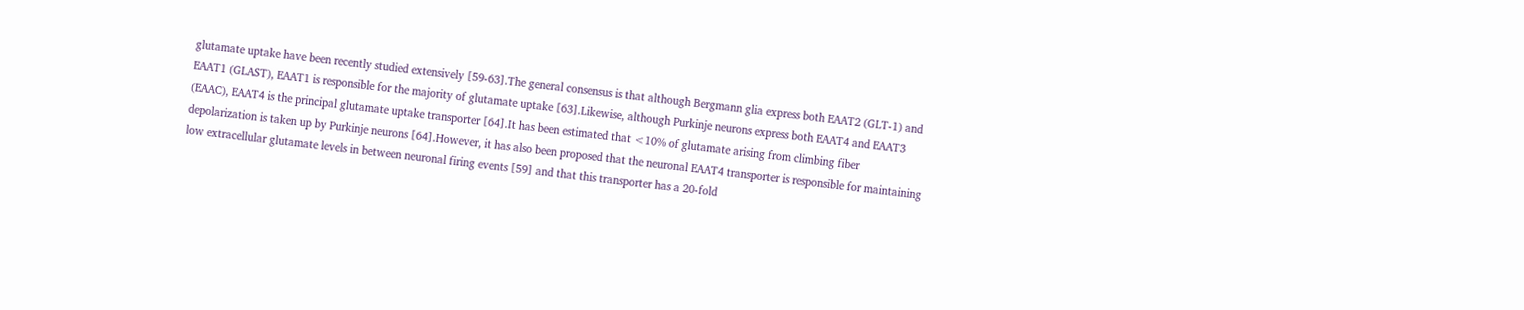glutamate uptake have been recently studied extensively [59-63].The general consensus is that although Bergmann glia express both EAAT2 (GLT-1) and EAAT1 (GLAST), EAAT1 is responsible for the majority of glutamate uptake [63].Likewise, although Purkinje neurons express both EAAT4 and EAAT3 (EAAC), EAAT4 is the principal glutamate uptake transporter [64].It has been estimated that <10% of glutamate arising from climbing fiber depolarization is taken up by Purkinje neurons [64].However, it has also been proposed that the neuronal EAAT4 transporter is responsible for maintaining low extracellular glutamate levels in between neuronal firing events [59] and that this transporter has a 20-fold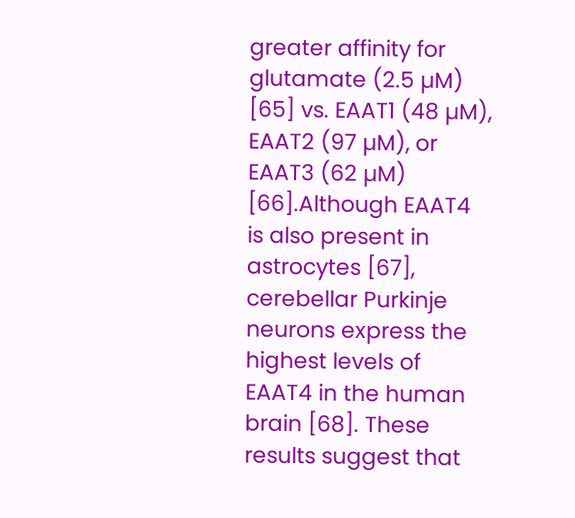greater affinity for glutamate (2.5 µM) [65] vs. EAAT1 (48 µM), EAAT2 (97 µM), or EAAT3 (62 µM) [66].Although EAAT4 is also present in astrocytes [67], cerebellar Purkinje neurons express the highest levels of EAAT4 in the human brain [68]. These results suggest that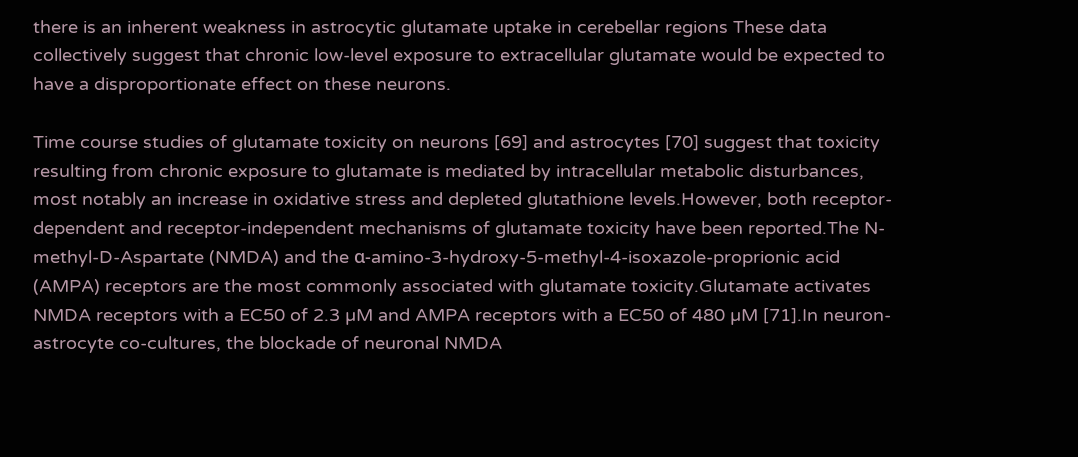there is an inherent weakness in astrocytic glutamate uptake in cerebellar regions These data collectively suggest that chronic low-level exposure to extracellular glutamate would be expected to have a disproportionate effect on these neurons.

Time course studies of glutamate toxicity on neurons [69] and astrocytes [70] suggest that toxicity resulting from chronic exposure to glutamate is mediated by intracellular metabolic disturbances, most notably an increase in oxidative stress and depleted glutathione levels.However, both receptor-dependent and receptor-independent mechanisms of glutamate toxicity have been reported.The N-methyl-D-Aspartate (NMDA) and the α-amino-3-hydroxy-5-methyl-4-isoxazole-proprionic acid (AMPA) receptors are the most commonly associated with glutamate toxicity.Glutamate activates NMDA receptors with a EC50 of 2.3 µM and AMPA receptors with a EC50 of 480 µM [71].In neuron-astrocyte co-cultures, the blockade of neuronal NMDA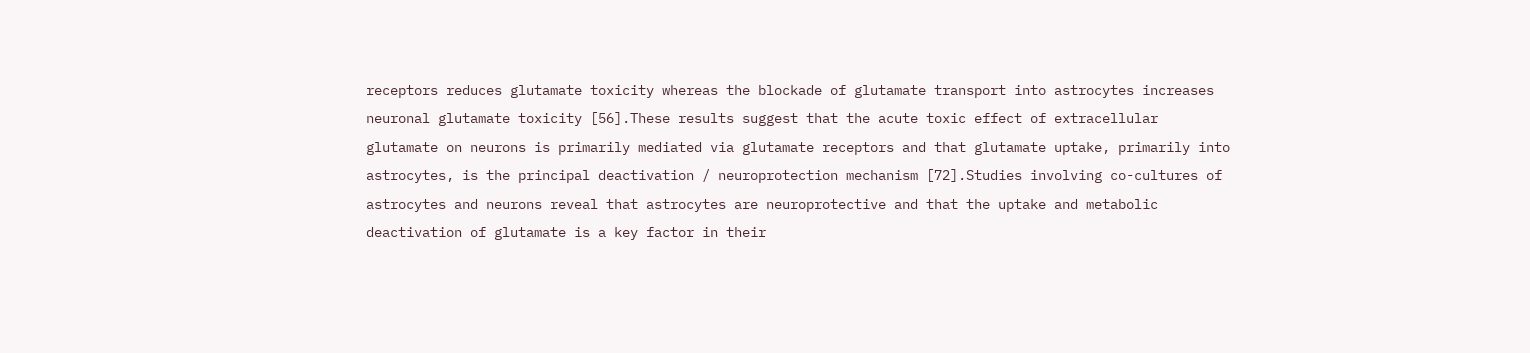receptors reduces glutamate toxicity whereas the blockade of glutamate transport into astrocytes increases neuronal glutamate toxicity [56].These results suggest that the acute toxic effect of extracellular glutamate on neurons is primarily mediated via glutamate receptors and that glutamate uptake, primarily into astrocytes, is the principal deactivation / neuroprotection mechanism [72].Studies involving co-cultures of astrocytes and neurons reveal that astrocytes are neuroprotective and that the uptake and metabolic deactivation of glutamate is a key factor in their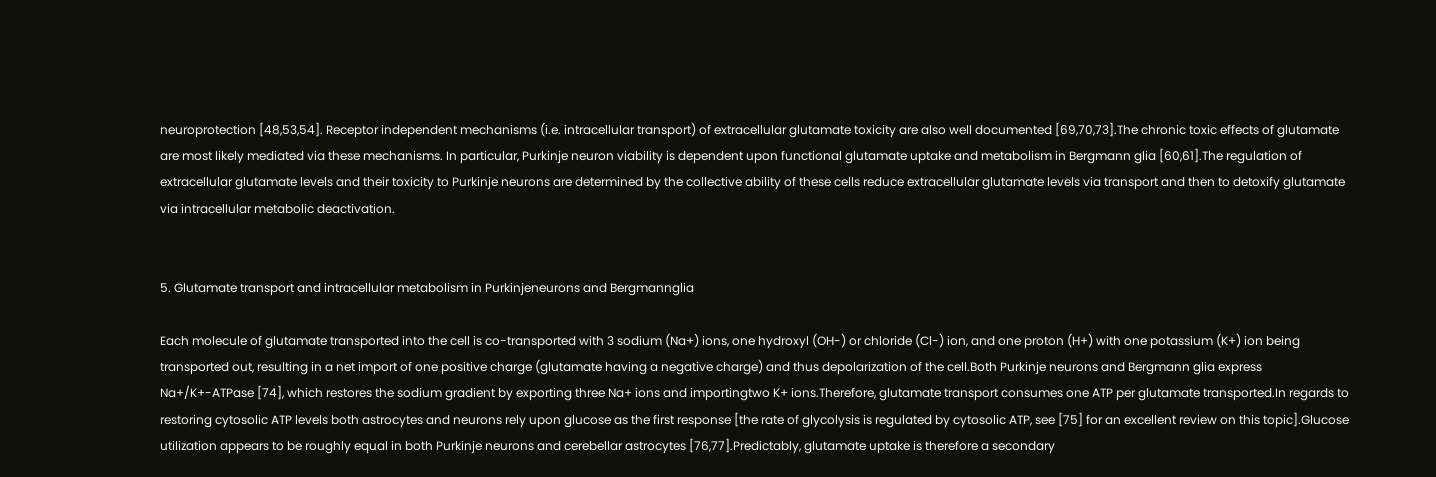neuroprotection [48,53,54]. Receptor independent mechanisms (i.e. intracellular transport) of extracellular glutamate toxicity are also well documented [69,70,73].The chronic toxic effects of glutamate are most likely mediated via these mechanisms. In particular, Purkinje neuron viability is dependent upon functional glutamate uptake and metabolism in Bergmann glia [60,61].The regulation of extracellular glutamate levels and their toxicity to Purkinje neurons are determined by the collective ability of these cells reduce extracellular glutamate levels via transport and then to detoxify glutamate via intracellular metabolic deactivation.


5. Glutamate transport and intracellular metabolism in Purkinjeneurons and Bergmannglia

Each molecule of glutamate transported into the cell is co-transported with 3 sodium (Na+) ions, one hydroxyl (OH-) or chloride (Cl-) ion, and one proton (H+) with one potassium (K+) ion being transported out, resulting in a net import of one positive charge (glutamate having a negative charge) and thus depolarization of the cell.Both Purkinje neurons and Bergmann glia express Na+/K+-ATPase [74], which restores the sodium gradient by exporting three Na+ ions and importingtwo K+ ions.Therefore, glutamate transport consumes one ATP per glutamate transported.In regards to restoring cytosolic ATP levels both astrocytes and neurons rely upon glucose as the first response [the rate of glycolysis is regulated by cytosolic ATP, see [75] for an excellent review on this topic].Glucose utilization appears to be roughly equal in both Purkinje neurons and cerebellar astrocytes [76,77].Predictably, glutamate uptake is therefore a secondary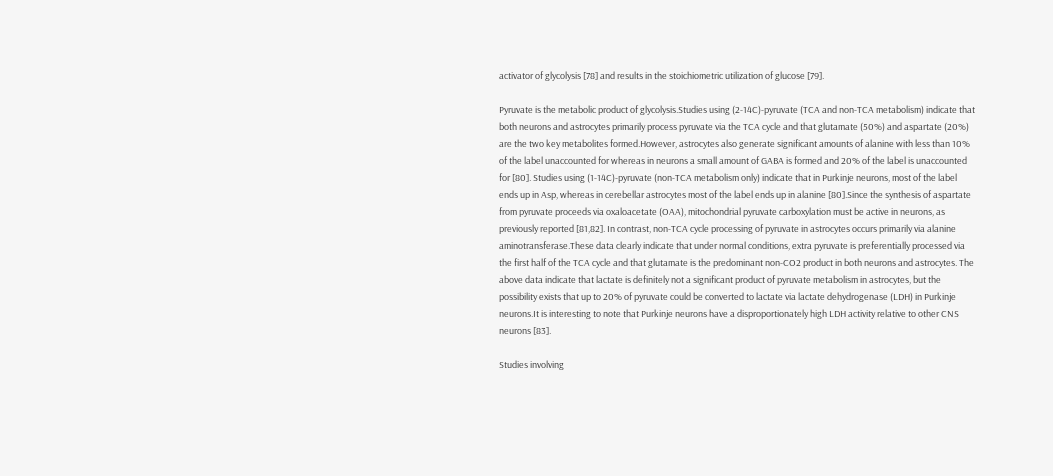activator of glycolysis [78] and results in the stoichiometric utilization of glucose [79].

Pyruvate is the metabolic product of glycolysis.Studies using (2-14C)-pyruvate (TCA and non-TCA metabolism) indicate that both neurons and astrocytes primarily process pyruvate via the TCA cycle and that glutamate (50%) and aspartate (20%) are the two key metabolites formed.However, astrocytes also generate significant amounts of alanine with less than 10% of the label unaccounted for whereas in neurons a small amount of GABA is formed and 20% of the label is unaccounted for [80]. Studies using (1-14C)-pyruvate (non-TCA metabolism only) indicate that in Purkinje neurons, most of the label ends up in Asp, whereas in cerebellar astrocytes most of the label ends up in alanine [80].Since the synthesis of aspartate from pyruvate proceeds via oxaloacetate (OAA), mitochondrial pyruvate carboxylation must be active in neurons, as previously reported [81,82]. In contrast, non-TCA cycle processing of pyruvate in astrocytes occurs primarily via alanine aminotransferase.These data clearly indicate that under normal conditions, extra pyruvate is preferentially processed via the first half of the TCA cycle and that glutamate is the predominant non-CO2 product in both neurons and astrocytes. The above data indicate that lactate is definitely not a significant product of pyruvate metabolism in astrocytes, but the possibility exists that up to 20% of pyruvate could be converted to lactate via lactate dehydrogenase (LDH) in Purkinje neurons.It is interesting to note that Purkinje neurons have a disproportionately high LDH activity relative to other CNS neurons [83].

Studies involving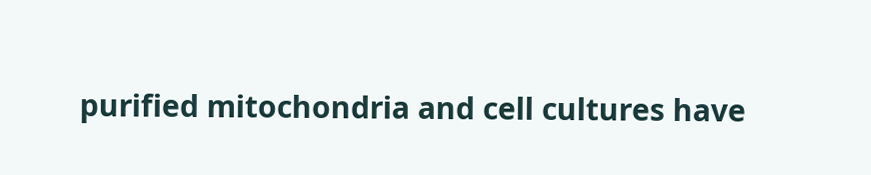purified mitochondria and cell cultures have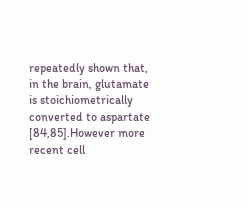repeatedly shown that, in the brain, glutamate is stoichiometrically converted to aspartate [84,85].However more recent cell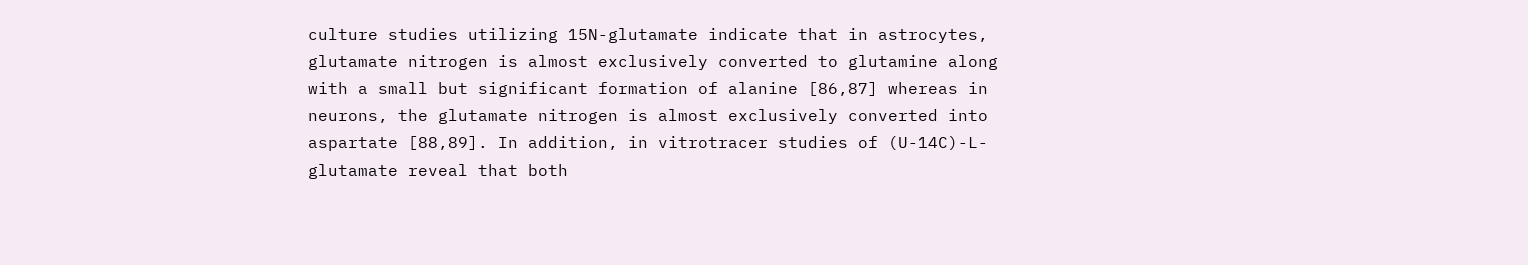culture studies utilizing 15N-glutamate indicate that in astrocytes, glutamate nitrogen is almost exclusively converted to glutamine along with a small but significant formation of alanine [86,87] whereas in neurons, the glutamate nitrogen is almost exclusively converted into aspartate [88,89]. In addition, in vitrotracer studies of (U-14C)-L-glutamate reveal that both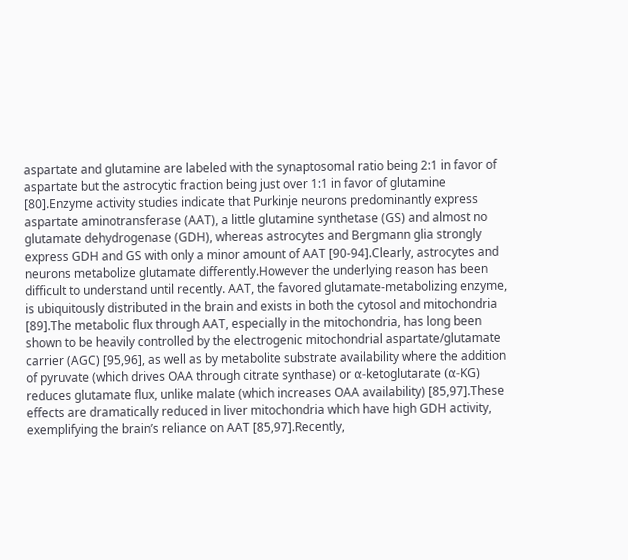aspartate and glutamine are labeled with the synaptosomal ratio being 2:1 in favor of aspartate but the astrocytic fraction being just over 1:1 in favor of glutamine [80].Enzyme activity studies indicate that Purkinje neurons predominantly express aspartate aminotransferase (AAT), a little glutamine synthetase (GS) and almost no glutamate dehydrogenase (GDH), whereas astrocytes and Bergmann glia strongly express GDH and GS with only a minor amount of AAT [90-94].Clearly, astrocytes and neurons metabolize glutamate differently.However the underlying reason has been difficult to understand until recently. AAT, the favored glutamate-metabolizing enzyme, is ubiquitously distributed in the brain and exists in both the cytosol and mitochondria [89].The metabolic flux through AAT, especially in the mitochondria, has long been shown to be heavily controlled by the electrogenic mitochondrial aspartate/glutamate carrier (AGC) [95,96], as well as by metabolite substrate availability where the addition of pyruvate (which drives OAA through citrate synthase) or α-ketoglutarate (α-KG) reduces glutamate flux, unlike malate (which increases OAA availability) [85,97].These effects are dramatically reduced in liver mitochondria which have high GDH activity, exemplifying the brain’s reliance on AAT [85,97].Recently,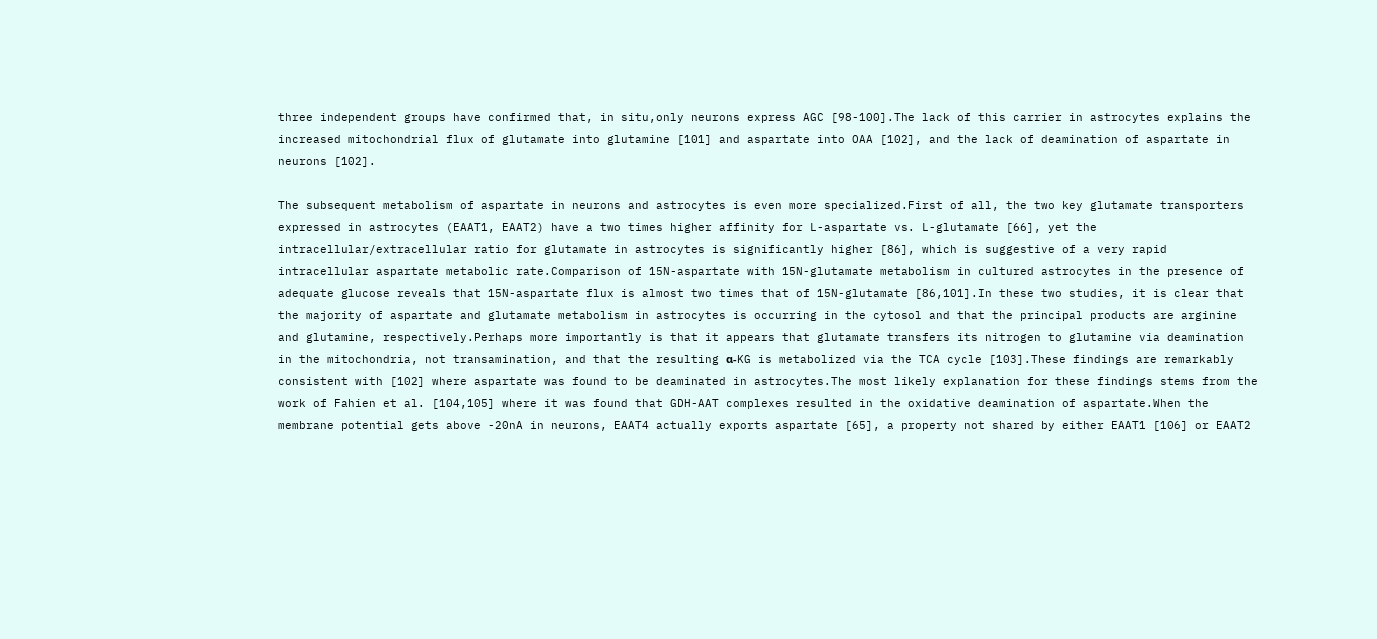three independent groups have confirmed that, in situ,only neurons express AGC [98-100].The lack of this carrier in astrocytes explains the increased mitochondrial flux of glutamate into glutamine [101] and aspartate into OAA [102], and the lack of deamination of aspartate in neurons [102].

The subsequent metabolism of aspartate in neurons and astrocytes is even more specialized.First of all, the two key glutamate transporters expressed in astrocytes (EAAT1, EAAT2) have a two times higher affinity for L-aspartate vs. L-glutamate [66], yet the intracellular/extracellular ratio for glutamate in astrocytes is significantly higher [86], which is suggestive of a very rapid intracellular aspartate metabolic rate.Comparison of 15N-aspartate with 15N-glutamate metabolism in cultured astrocytes in the presence of adequate glucose reveals that 15N-aspartate flux is almost two times that of 15N-glutamate [86,101].In these two studies, it is clear that the majority of aspartate and glutamate metabolism in astrocytes is occurring in the cytosol and that the principal products are arginine and glutamine, respectively.Perhaps more importantly is that it appears that glutamate transfers its nitrogen to glutamine via deamination in the mitochondria, not transamination, and that the resulting α-KG is metabolized via the TCA cycle [103].These findings are remarkably consistent with [102] where aspartate was found to be deaminated in astrocytes.The most likely explanation for these findings stems from the work of Fahien et al. [104,105] where it was found that GDH-AAT complexes resulted in the oxidative deamination of aspartate.When the membrane potential gets above -20nA in neurons, EAAT4 actually exports aspartate [65], a property not shared by either EAAT1 [106] or EAAT2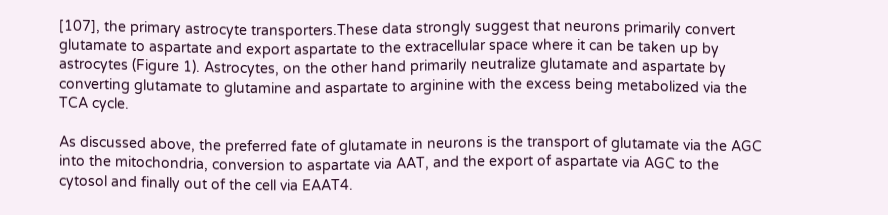[107], the primary astrocyte transporters.These data strongly suggest that neurons primarily convert glutamate to aspartate and export aspartate to the extracellular space where it can be taken up by astrocytes (Figure 1). Astrocytes, on the other hand primarily neutralize glutamate and aspartate by converting glutamate to glutamine and aspartate to arginine with the excess being metabolized via the TCA cycle.

As discussed above, the preferred fate of glutamate in neurons is the transport of glutamate via the AGC into the mitochondria, conversion to aspartate via AAT, and the export of aspartate via AGC to the cytosol and finally out of the cell via EAAT4.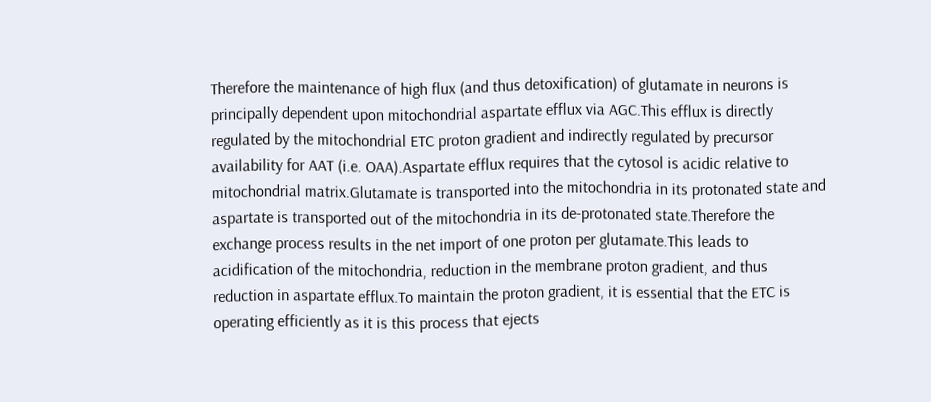Therefore the maintenance of high flux (and thus detoxification) of glutamate in neurons is principally dependent upon mitochondrial aspartate efflux via AGC.This efflux is directly regulated by the mitochondrial ETC proton gradient and indirectly regulated by precursor availability for AAT (i.e. OAA).Aspartate efflux requires that the cytosol is acidic relative to mitochondrial matrix.Glutamate is transported into the mitochondria in its protonated state and aspartate is transported out of the mitochondria in its de-protonated state.Therefore the exchange process results in the net import of one proton per glutamate.This leads to acidification of the mitochondria, reduction in the membrane proton gradient, and thus reduction in aspartate efflux.To maintain the proton gradient, it is essential that the ETC is operating efficiently as it is this process that ejects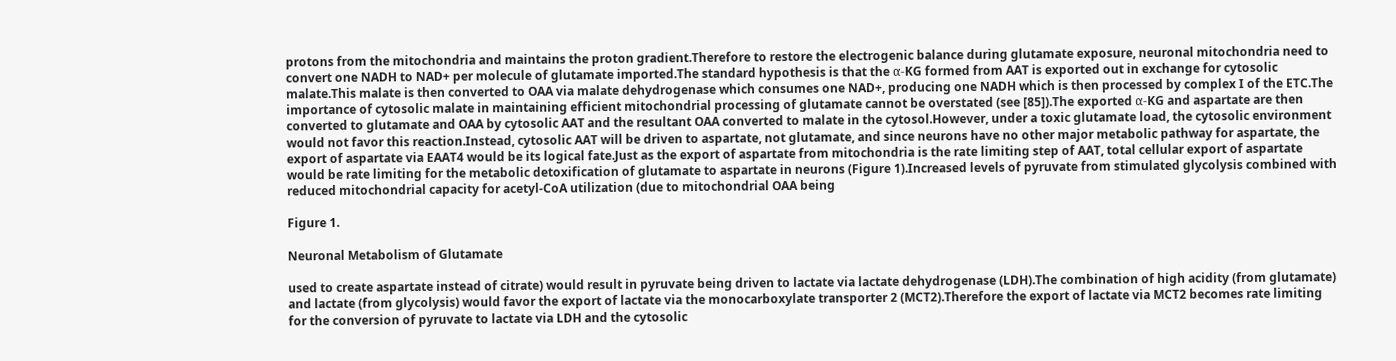protons from the mitochondria and maintains the proton gradient.Therefore to restore the electrogenic balance during glutamate exposure, neuronal mitochondria need to convert one NADH to NAD+ per molecule of glutamate imported.The standard hypothesis is that the α-KG formed from AAT is exported out in exchange for cytosolic malate.This malate is then converted to OAA via malate dehydrogenase which consumes one NAD+, producing one NADH which is then processed by complex I of the ETC.The importance of cytosolic malate in maintaining efficient mitochondrial processing of glutamate cannot be overstated (see [85]).The exported α-KG and aspartate are then converted to glutamate and OAA by cytosolic AAT and the resultant OAA converted to malate in the cytosol.However, under a toxic glutamate load, the cytosolic environment would not favor this reaction.Instead, cytosolic AAT will be driven to aspartate, not glutamate, and since neurons have no other major metabolic pathway for aspartate, the export of aspartate via EAAT4 would be its logical fate.Just as the export of aspartate from mitochondria is the rate limiting step of AAT, total cellular export of aspartate would be rate limiting for the metabolic detoxification of glutamate to aspartate in neurons (Figure 1).Increased levels of pyruvate from stimulated glycolysis combined with reduced mitochondrial capacity for acetyl-CoA utilization (due to mitochondrial OAA being

Figure 1.

Neuronal Metabolism of Glutamate

used to create aspartate instead of citrate) would result in pyruvate being driven to lactate via lactate dehydrogenase (LDH).The combination of high acidity (from glutamate) and lactate (from glycolysis) would favor the export of lactate via the monocarboxylate transporter 2 (MCT2).Therefore the export of lactate via MCT2 becomes rate limiting for the conversion of pyruvate to lactate via LDH and the cytosolic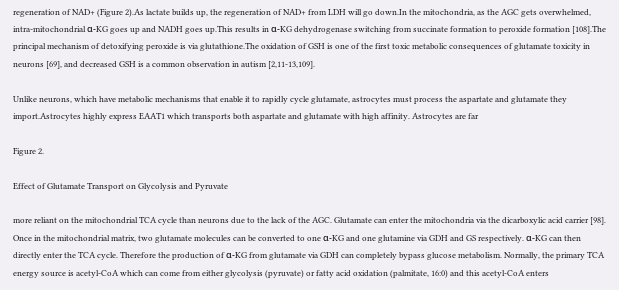regeneration of NAD+ (Figure 2).As lactate builds up, the regeneration of NAD+ from LDH will go down.In the mitochondria, as the AGC gets overwhelmed, intra-mitochondrial α-KG goes up and NADH goes up.This results in α-KG dehydrogenase switching from succinate formation to peroxide formation [108].The principal mechanism of detoxifying peroxide is via glutathione.The oxidation of GSH is one of the first toxic metabolic consequences of glutamate toxicity in neurons [69], and decreased GSH is a common observation in autism [2,11-13,109].

Unlike neurons, which have metabolic mechanisms that enable it to rapidly cycle glutamate, astrocytes must process the aspartate and glutamate they import.Astrocytes highly express EAAT1 which transports both aspartate and glutamate with high affinity. Astrocytes are far

Figure 2.

Effect of Glutamate Transport on Glycolysis and Pyruvate

more reliant on the mitochondrial TCA cycle than neurons due to the lack of the AGC. Glutamate can enter the mitochondria via the dicarboxylic acid carrier [98]. Once in the mitochondrial matrix, two glutamate molecules can be converted to one α-KG and one glutamine via GDH and GS respectively. α-KG can then directly enter the TCA cycle. Therefore the production of α-KG from glutamate via GDH can completely bypass glucose metabolism. Normally, the primary TCA energy source is acetyl-CoA which can come from either glycolysis (pyruvate) or fatty acid oxidation (palmitate, 16:0) and this acetyl-CoA enters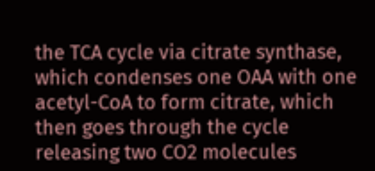the TCA cycle via citrate synthase, which condenses one OAA with one acetyl-CoA to form citrate, which then goes through the cycle releasing two CO2 molecules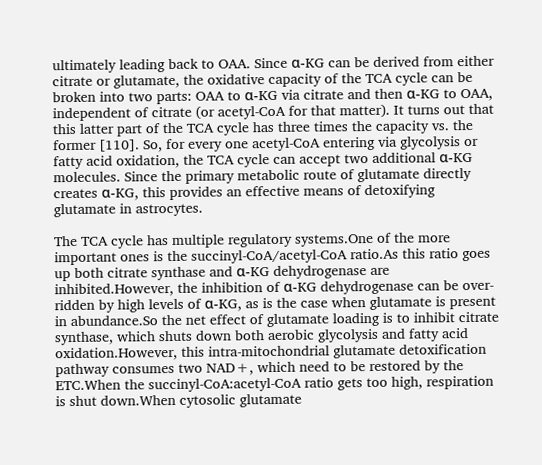ultimately leading back to OAA. Since α-KG can be derived from either citrate or glutamate, the oxidative capacity of the TCA cycle can be broken into two parts: OAA to α-KG via citrate and then α-KG to OAA, independent of citrate (or acetyl-CoA for that matter). It turns out that this latter part of the TCA cycle has three times the capacity vs. the former [110]. So, for every one acetyl-CoA entering via glycolysis or fatty acid oxidation, the TCA cycle can accept two additional α-KG molecules. Since the primary metabolic route of glutamate directly creates α-KG, this provides an effective means of detoxifying glutamate in astrocytes.

The TCA cycle has multiple regulatory systems.One of the more important ones is the succinyl-CoA/acetyl-CoA ratio.As this ratio goes up both citrate synthase and α-KG dehydrogenase are inhibited.However, the inhibition of α-KG dehydrogenase can be over-ridden by high levels of α-KG, as is the case when glutamate is present in abundance.So the net effect of glutamate loading is to inhibit citrate synthase, which shuts down both aerobic glycolysis and fatty acid oxidation.However, this intra-mitochondrial glutamate detoxification pathway consumes two NAD+, which need to be restored by the ETC.When the succinyl-CoA:acetyl-CoA ratio gets too high, respiration is shut down.When cytosolic glutamate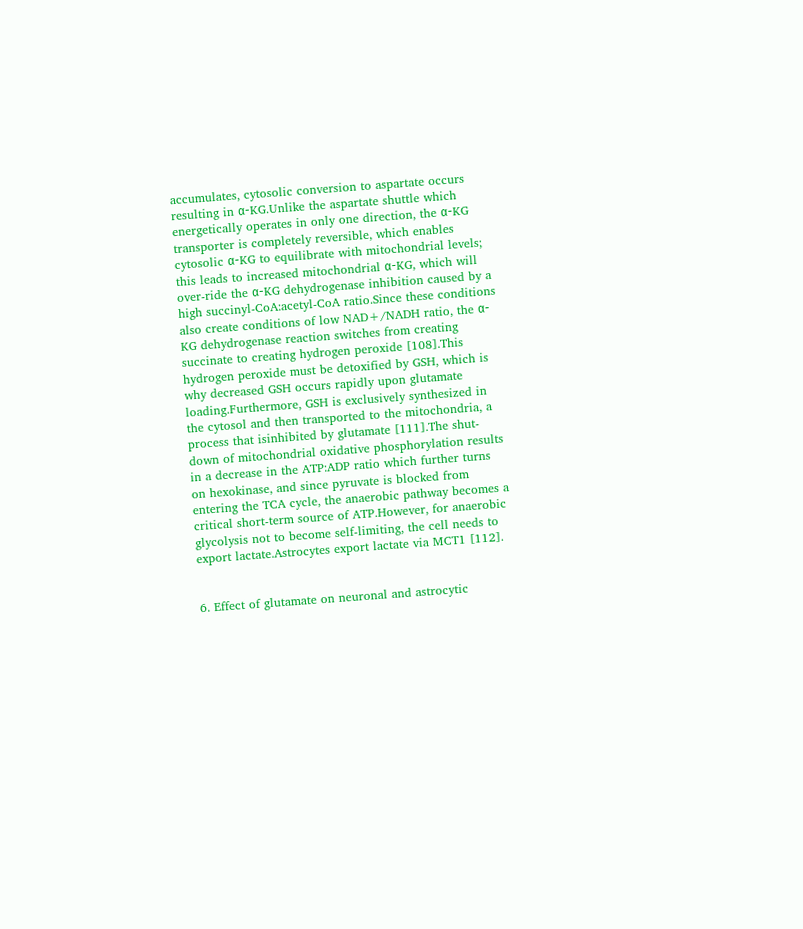accumulates, cytosolic conversion to aspartate occurs resulting in α-KG.Unlike the aspartate shuttle which energetically operates in only one direction, the α-KG transporter is completely reversible, which enables cytosolic α-KG to equilibrate with mitochondrial levels; this leads to increased mitochondrial α-KG, which will over-ride the α-KG dehydrogenase inhibition caused by a high succinyl-CoA:acetyl-CoA ratio.Since these conditions also create conditions of low NAD+/NADH ratio, the α-KG dehydrogenase reaction switches from creating succinate to creating hydrogen peroxide [108].This hydrogen peroxide must be detoxified by GSH, which is why decreased GSH occurs rapidly upon glutamate loading.Furthermore, GSH is exclusively synthesized in the cytosol and then transported to the mitochondria, a process that isinhibited by glutamate [111].The shut-down of mitochondrial oxidative phosphorylation results in a decrease in the ATP:ADP ratio which further turns on hexokinase, and since pyruvate is blocked from entering the TCA cycle, the anaerobic pathway becomes a critical short-term source of ATP.However, for anaerobic glycolysis not to become self-limiting, the cell needs to export lactate.Astrocytes export lactate via MCT1 [112].


6. Effect of glutamate on neuronal and astrocytic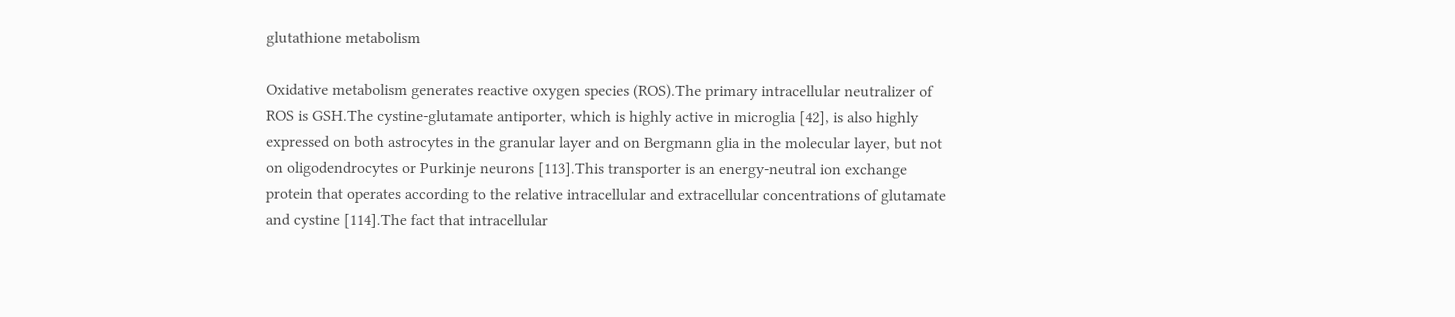glutathione metabolism

Oxidative metabolism generates reactive oxygen species (ROS).The primary intracellular neutralizer of ROS is GSH.The cystine-glutamate antiporter, which is highly active in microglia [42], is also highly expressed on both astrocytes in the granular layer and on Bergmann glia in the molecular layer, but not on oligodendrocytes or Purkinje neurons [113].This transporter is an energy-neutral ion exchange protein that operates according to the relative intracellular and extracellular concentrations of glutamate and cystine [114].The fact that intracellular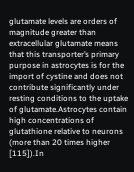glutamate levels are orders of magnitude greater than extracellular glutamate means that this transporter’s primary purpose in astrocytes is for the import of cystine and does not contribute significantly under resting conditions to the uptake of glutamate.Astrocytes contain high concentrations of glutathione relative to neurons (more than 20 times higher [115]).In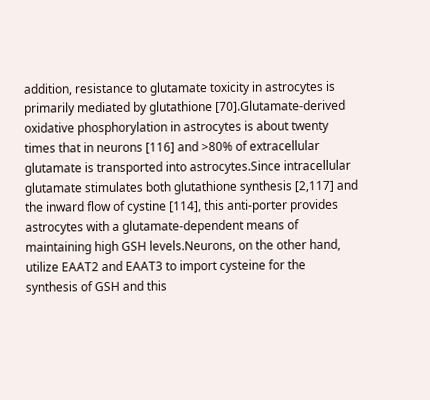addition, resistance to glutamate toxicity in astrocytes is primarily mediated by glutathione [70].Glutamate-derived oxidative phosphorylation in astrocytes is about twenty times that in neurons [116] and >80% of extracellular glutamate is transported into astrocytes.Since intracellular glutamate stimulates both glutathione synthesis [2,117] and the inward flow of cystine [114], this anti-porter provides astrocytes with a glutamate-dependent means of maintaining high GSH levels.Neurons, on the other hand, utilize EAAT2 and EAAT3 to import cysteine for the synthesis of GSH and this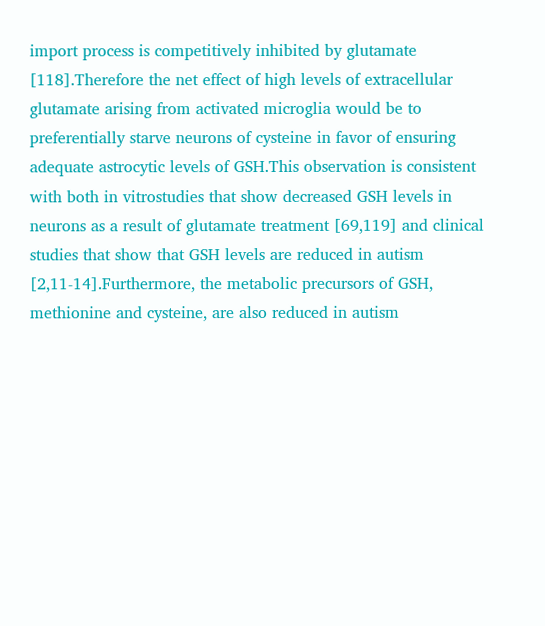import process is competitively inhibited by glutamate [118].Therefore the net effect of high levels of extracellular glutamate arising from activated microglia would be to preferentially starve neurons of cysteine in favor of ensuring adequate astrocytic levels of GSH.This observation is consistent with both in vitrostudies that show decreased GSH levels in neurons as a result of glutamate treatment [69,119] and clinical studies that show that GSH levels are reduced in autism [2,11-14].Furthermore, the metabolic precursors of GSH, methionine and cysteine, are also reduced in autism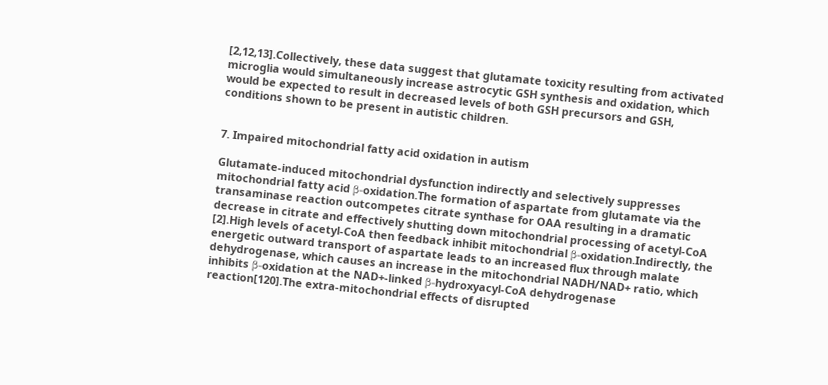[2,12,13].Collectively, these data suggest that glutamate toxicity resulting from activated microglia would simultaneously increase astrocytic GSH synthesis and oxidation, which would be expected to result in decreased levels of both GSH precursors and GSH, conditions shown to be present in autistic children.


7. Impaired mitochondrial fatty acid oxidation in autism

Glutamate-induced mitochondrial dysfunction indirectly and selectively suppresses mitochondrial fatty acid β-oxidation.The formation of aspartate from glutamate via the transaminase reaction outcompetes citrate synthase for OAA resulting in a dramatic decrease in citrate and effectively shutting down mitochondrial processing of acetyl-CoA [2].High levels of acetyl-CoA then feedback inhibit mitochondrial β-oxidation.Indirectly, the energetic outward transport of aspartate leads to an increased flux through malate dehydrogenase, which causes an increase in the mitochondrial NADH/NAD+ ratio, which inhibits β-oxidation at the NAD+-linked β-hydroxyacyl-CoA dehydrogenase reaction[120].The extra-mitochondrial effects of disrupted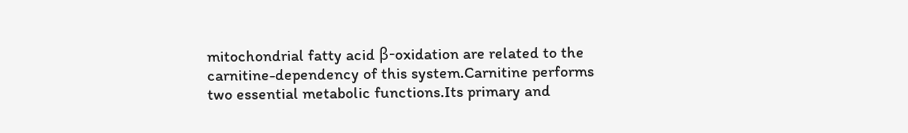mitochondrial fatty acid β-oxidation are related to the carnitine-dependency of this system.Carnitine performs two essential metabolic functions.Its primary and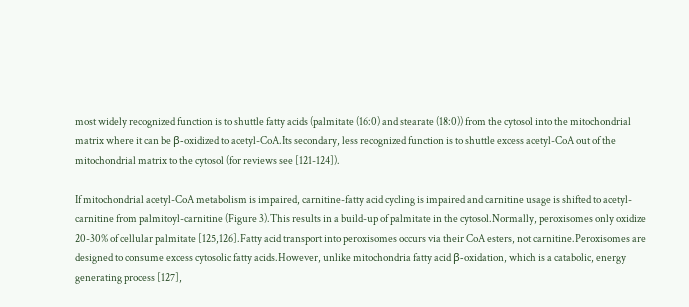most widely recognized function is to shuttle fatty acids (palmitate (16:0) and stearate (18:0)) from the cytosol into the mitochondrial matrix where it can be β-oxidized to acetyl-CoA.Its secondary, less recognized function is to shuttle excess acetyl-CoA out of the mitochondrial matrix to the cytosol (for reviews see [121-124]).

If mitochondrial acetyl-CoA metabolism is impaired, carnitine-fatty acid cycling is impaired and carnitine usage is shifted to acetyl-carnitine from palmitoyl-carnitine (Figure 3).This results in a build-up of palmitate in the cytosol.Normally, peroxisomes only oxidize 20-30% of cellular palmitate [125,126].Fatty acid transport into peroxisomes occurs via their CoA esters, not carnitine.Peroxisomes are designed to consume excess cytosolic fatty acids.However, unlike mitochondria fatty acid β-oxidation, which is a catabolic, energy generating process [127],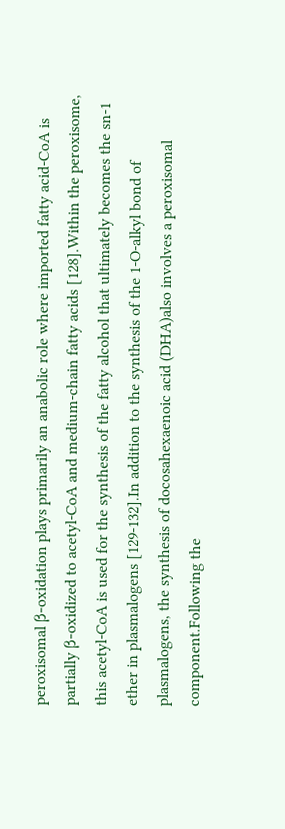peroxisomal β-oxidation plays primarily an anabolic role where imported fatty acid-CoA is partially β-oxidized to acetyl-CoA and medium-chain fatty acids [128].Within the peroxisome, this acetyl-CoA is used for the synthesis of the fatty alcohol that ultimately becomes the sn-1 ether in plasmalogens [129-132].In addition to the synthesis of the 1-O-alkyl bond of plasmalogens, the synthesis of docosahexaenoic acid (DHA)also involves a peroxisomal component.Following the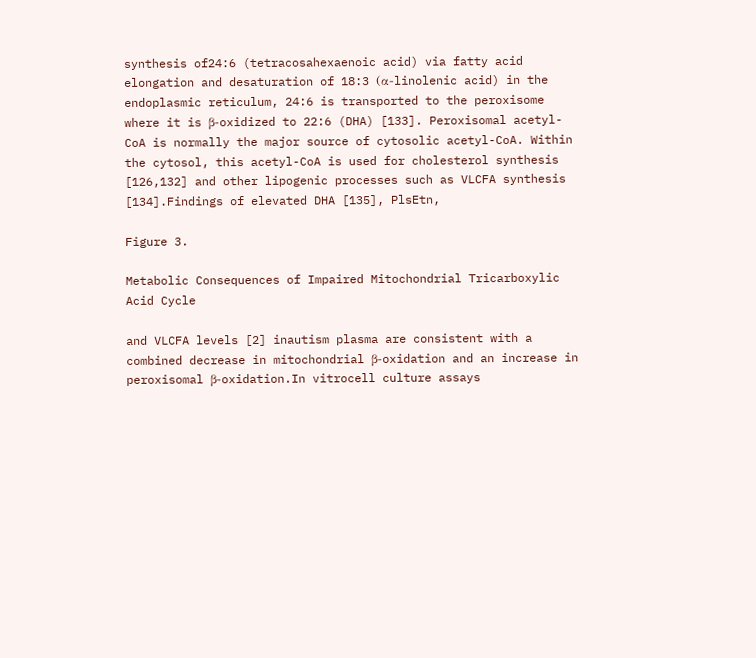synthesis of24:6 (tetracosahexaenoic acid) via fatty acid elongation and desaturation of 18:3 (α-linolenic acid) in the endoplasmic reticulum, 24:6 is transported to the peroxisome where it is β-oxidized to 22:6 (DHA) [133]. Peroxisomal acetyl-CoA is normally the major source of cytosolic acetyl-CoA. Within the cytosol, this acetyl-CoA is used for cholesterol synthesis [126,132] and other lipogenic processes such as VLCFA synthesis [134].Findings of elevated DHA [135], PlsEtn,

Figure 3.

Metabolic Consequences of Impaired Mitochondrial Tricarboxylic Acid Cycle

and VLCFA levels [2] inautism plasma are consistent with a combined decrease in mitochondrial β-oxidation and an increase in peroxisomal β-oxidation.In vitrocell culture assays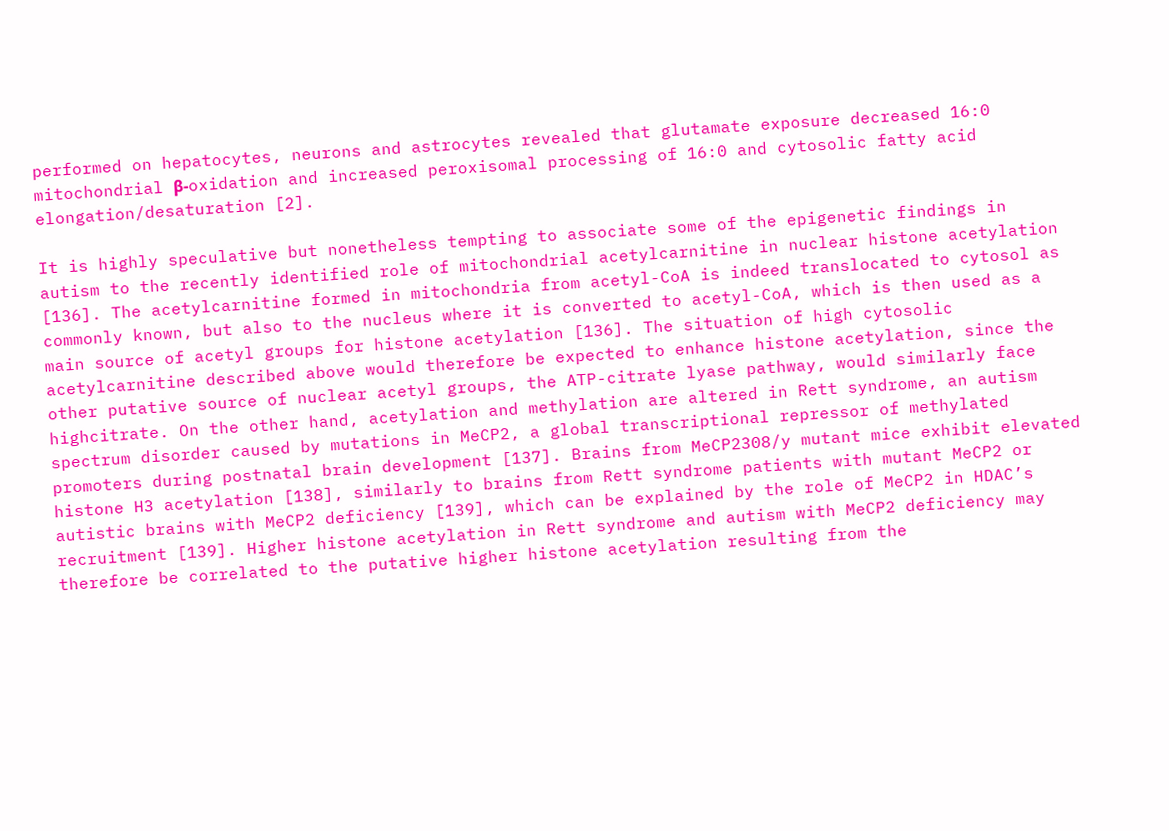performed on hepatocytes, neurons and astrocytes revealed that glutamate exposure decreased 16:0 mitochondrial β-oxidation and increased peroxisomal processing of 16:0 and cytosolic fatty acid elongation/desaturation [2].

It is highly speculative but nonetheless tempting to associate some of the epigenetic findings in autism to the recently identified role of mitochondrial acetylcarnitine in nuclear histone acetylation [136]. The acetylcarnitine formed in mitochondria from acetyl-CoA is indeed translocated to cytosol as commonly known, but also to the nucleus where it is converted to acetyl-CoA, which is then used as a main source of acetyl groups for histone acetylation [136]. The situation of high cytosolic acetylcarnitine described above would therefore be expected to enhance histone acetylation, since the other putative source of nuclear acetyl groups, the ATP-citrate lyase pathway, would similarly face highcitrate. On the other hand, acetylation and methylation are altered in Rett syndrome, an autism spectrum disorder caused by mutations in MeCP2, a global transcriptional repressor of methylated promoters during postnatal brain development [137]. Brains from MeCP2308/y mutant mice exhibit elevated histone H3 acetylation [138], similarly to brains from Rett syndrome patients with mutant MeCP2 or autistic brains with MeCP2 deficiency [139], which can be explained by the role of MeCP2 in HDAC’s recruitment [139]. Higher histone acetylation in Rett syndrome and autism with MeCP2 deficiency may therefore be correlated to the putative higher histone acetylation resulting from the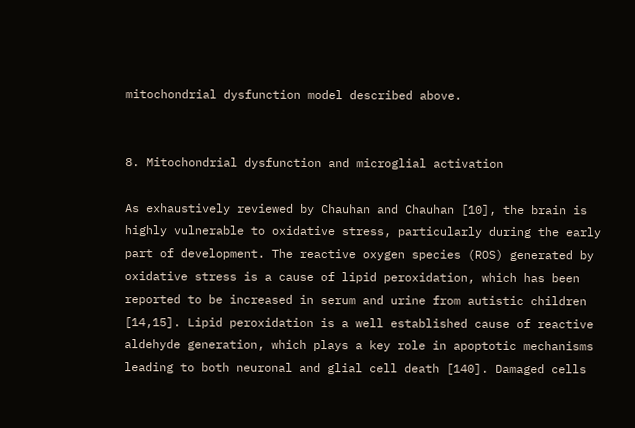mitochondrial dysfunction model described above.


8. Mitochondrial dysfunction and microglial activation

As exhaustively reviewed by Chauhan and Chauhan [10], the brain is highly vulnerable to oxidative stress, particularly during the early part of development. The reactive oxygen species (ROS) generated by oxidative stress is a cause of lipid peroxidation, which has been reported to be increased in serum and urine from autistic children [14,15]. Lipid peroxidation is a well established cause of reactive aldehyde generation, which plays a key role in apoptotic mechanisms leading to both neuronal and glial cell death [140]. Damaged cells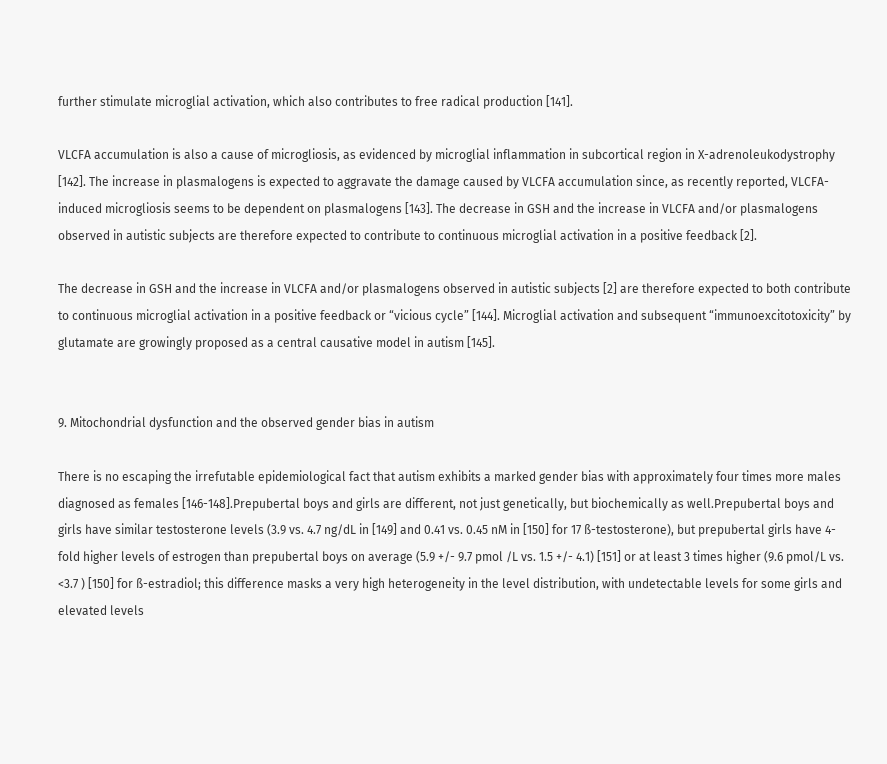further stimulate microglial activation, which also contributes to free radical production [141].

VLCFA accumulation is also a cause of microgliosis, as evidenced by microglial inflammation in subcortical region in X-adrenoleukodystrophy [142]. The increase in plasmalogens is expected to aggravate the damage caused by VLCFA accumulation since, as recently reported, VLCFA-induced microgliosis seems to be dependent on plasmalogens [143]. The decrease in GSH and the increase in VLCFA and/or plasmalogens observed in autistic subjects are therefore expected to contribute to continuous microglial activation in a positive feedback [2].

The decrease in GSH and the increase in VLCFA and/or plasmalogens observed in autistic subjects [2] are therefore expected to both contribute to continuous microglial activation in a positive feedback or “vicious cycle” [144]. Microglial activation and subsequent “immunoexcitotoxicity” by glutamate are growingly proposed as a central causative model in autism [145].


9. Mitochondrial dysfunction and the observed gender bias in autism

There is no escaping the irrefutable epidemiological fact that autism exhibits a marked gender bias with approximately four times more males diagnosed as females [146-148].Prepubertal boys and girls are different, not just genetically, but biochemically as well.Prepubertal boys and girls have similar testosterone levels (3.9 vs. 4.7 ng/dL in [149] and 0.41 vs. 0.45 nM in [150] for 17 ß-testosterone), but prepubertal girls have 4-fold higher levels of estrogen than prepubertal boys on average (5.9 +/- 9.7 pmol /L vs. 1.5 +/- 4.1) [151] or at least 3 times higher (9.6 pmol/L vs. <3.7 ) [150] for ß-estradiol; this difference masks a very high heterogeneity in the level distribution, with undetectable levels for some girls and elevated levels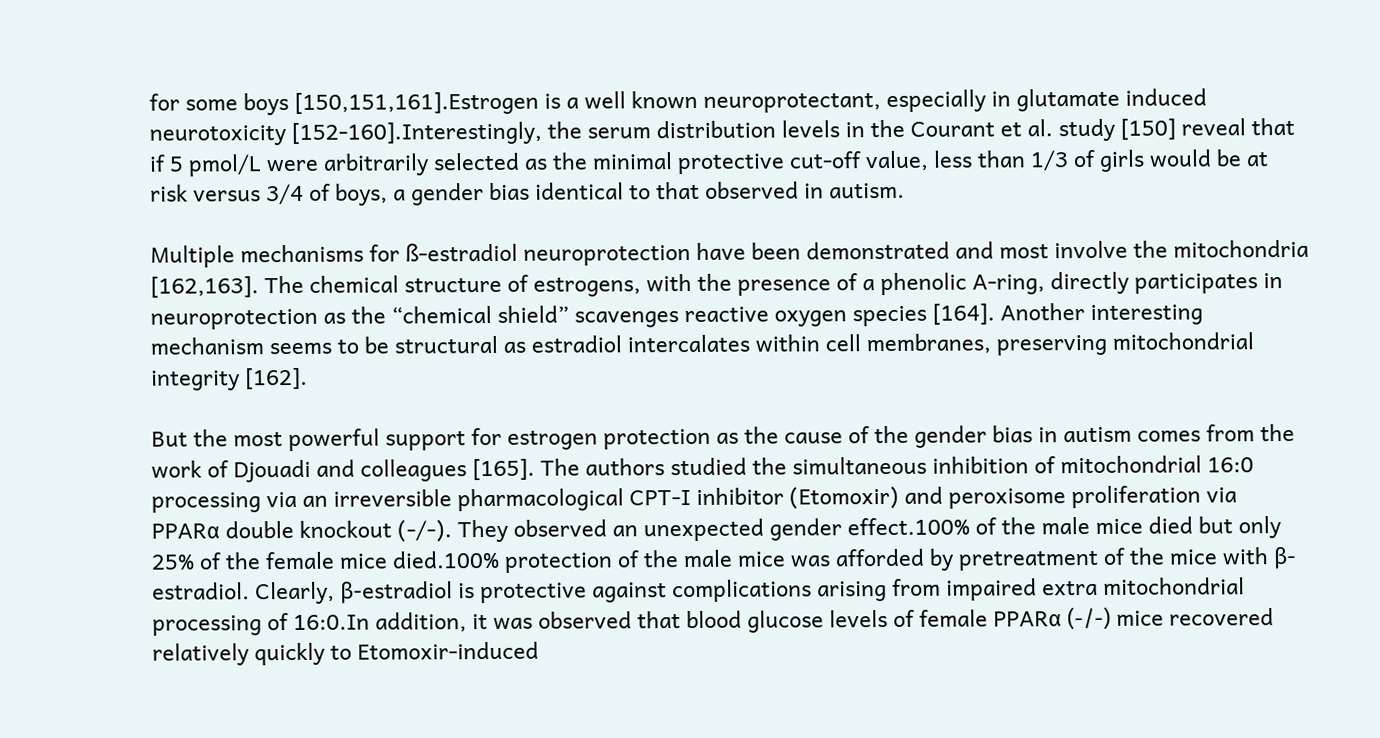for some boys [150,151,161].Estrogen is a well known neuroprotectant, especially in glutamate induced neurotoxicity [152-160].Interestingly, the serum distribution levels in the Courant et al. study [150] reveal that if 5 pmol/L were arbitrarily selected as the minimal protective cut-off value, less than 1/3 of girls would be at risk versus 3/4 of boys, a gender bias identical to that observed in autism.

Multiple mechanisms for ß-estradiol neuroprotection have been demonstrated and most involve the mitochondria [162,163]. The chemical structure of estrogens, with the presence of a phenolic A-ring, directly participates in neuroprotection as the “chemical shield” scavenges reactive oxygen species [164]. Another interesting mechanism seems to be structural as estradiol intercalates within cell membranes, preserving mitochondrial integrity [162].

But the most powerful support for estrogen protection as the cause of the gender bias in autism comes from the work of Djouadi and colleagues [165]. The authors studied the simultaneous inhibition of mitochondrial 16:0 processing via an irreversible pharmacological CPT-I inhibitor (Etomoxir) and peroxisome proliferation via PPARα double knockout (-/-). They observed an unexpected gender effect.100% of the male mice died but only 25% of the female mice died.100% protection of the male mice was afforded by pretreatment of the mice with β-estradiol. Clearly, β-estradiol is protective against complications arising from impaired extra mitochondrial processing of 16:0.In addition, it was observed that blood glucose levels of female PPARα (-/-) mice recovered relatively quickly to Etomoxir-induced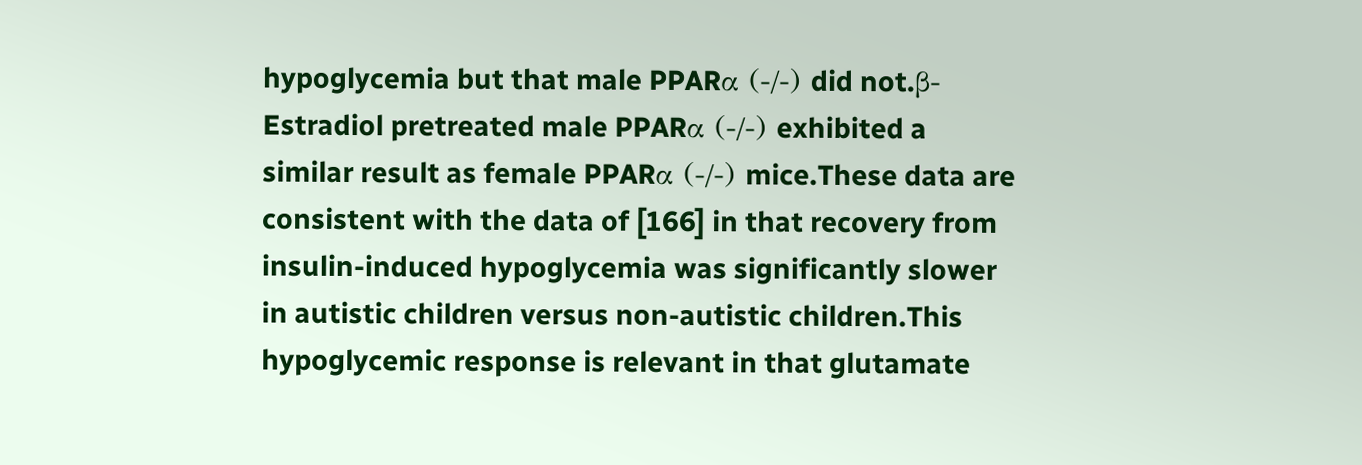hypoglycemia but that male PPARα (-/-) did not.β-Estradiol pretreated male PPARα (-/-) exhibited a similar result as female PPARα (-/-) mice.These data are consistent with the data of [166] in that recovery from insulin-induced hypoglycemia was significantly slower in autistic children versus non-autistic children.This hypoglycemic response is relevant in that glutamate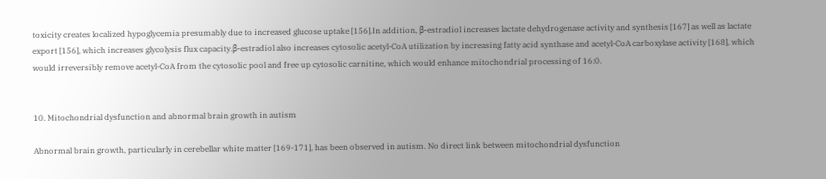toxicity creates localized hypoglycemia presumably due to increased glucose uptake [156].In addition, β-estradiol increases lactate dehydrogenase activity and synthesis [167] as well as lactate export [156], which increases glycolysis flux capacity.β-estradiol also increases cytosolic acetyl-CoA utilization by increasing fatty acid synthase and acetyl-CoA carboxylase activity [168], which would irreversibly remove acetyl-CoA from the cytosolic pool and free up cytosolic carnitine, which would enhance mitochondrial processing of 16:0.


10. Mitochondrial dysfunction and abnormal brain growth in autism

Abnormal brain growth, particularly in cerebellar white matter [169-171], has been observed in autism. No direct link between mitochondrial dysfunction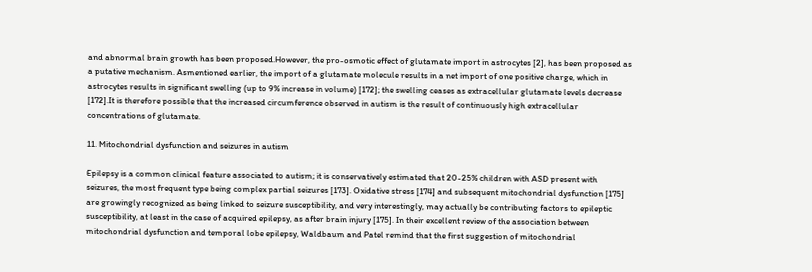and abnormal brain growth has been proposed.However, the pro-osmotic effect of glutamate import in astrocytes [2], has been proposed as a putative mechanism. Asmentioned earlier, the import of a glutamate molecule results in a net import of one positive charge, which in astrocytes results in significant swelling (up to 9% increase in volume) [172]; the swelling ceases as extracellular glutamate levels decrease [172].It is therefore possible that the increased circumference observed in autism is the result of continuously high extracellular concentrations of glutamate.

11. Mitochondrial dysfunction and seizures in autism

Epilepsy is a common clinical feature associated to autism; it is conservatively estimated that 20-25% children with ASD present with seizures, the most frequent type being complex partial seizures [173]. Oxidative stress [174] and subsequent mitochondrial dysfunction [175] are growingly recognized as being linked to seizure susceptibility, and very interestingly, may actually be contributing factors to epileptic susceptibility, at least in the case of acquired epilepsy, as after brain injury [175]. In their excellent review of the association between mitochondrial dysfunction and temporal lobe epilepsy, Waldbaum and Patel remind that the first suggestion of mitochondrial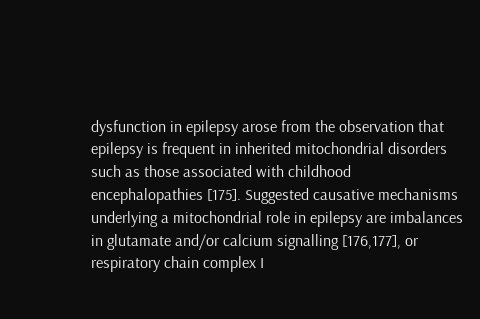dysfunction in epilepsy arose from the observation that epilepsy is frequent in inherited mitochondrial disorders such as those associated with childhood encephalopathies [175]. Suggested causative mechanisms underlying a mitochondrial role in epilepsy are imbalances in glutamate and/or calcium signalling [176,177], or respiratory chain complex I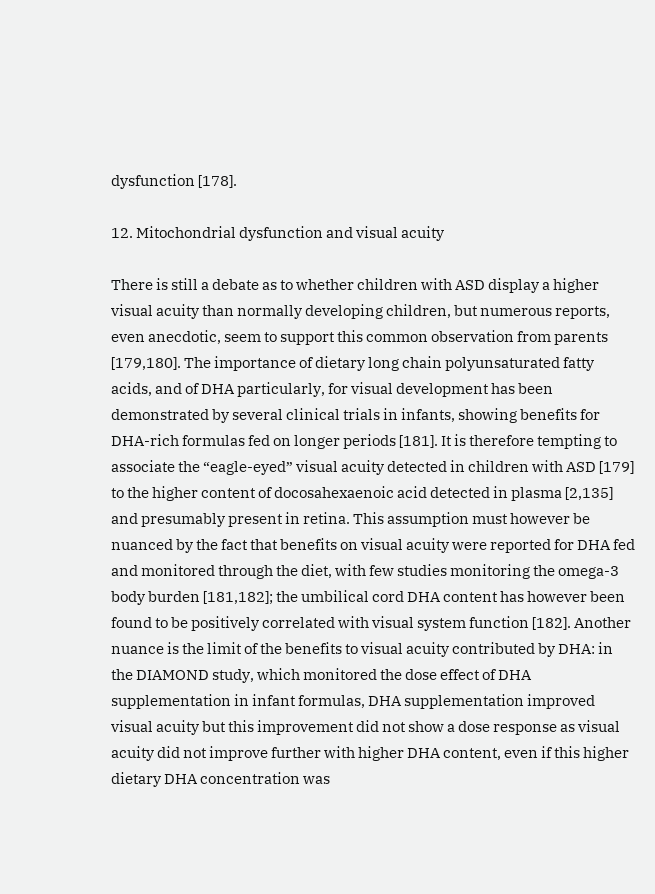dysfunction [178].

12. Mitochondrial dysfunction and visual acuity

There is still a debate as to whether children with ASD display a higher visual acuity than normally developing children, but numerous reports, even anecdotic, seem to support this common observation from parents [179,180]. The importance of dietary long chain polyunsaturated fatty acids, and of DHA particularly, for visual development has been demonstrated by several clinical trials in infants, showing benefits for DHA-rich formulas fed on longer periods [181]. It is therefore tempting to associate the “eagle-eyed” visual acuity detected in children with ASD [179] to the higher content of docosahexaenoic acid detected in plasma [2,135] and presumably present in retina. This assumption must however be nuanced by the fact that benefits on visual acuity were reported for DHA fed and monitored through the diet, with few studies monitoring the omega-3 body burden [181,182]; the umbilical cord DHA content has however been found to be positively correlated with visual system function [182]. Another nuance is the limit of the benefits to visual acuity contributed by DHA: in the DIAMOND study, which monitored the dose effect of DHA supplementation in infant formulas, DHA supplementation improved visual acuity but this improvement did not show a dose response as visual acuity did not improve further with higher DHA content, even if this higher dietary DHA concentration was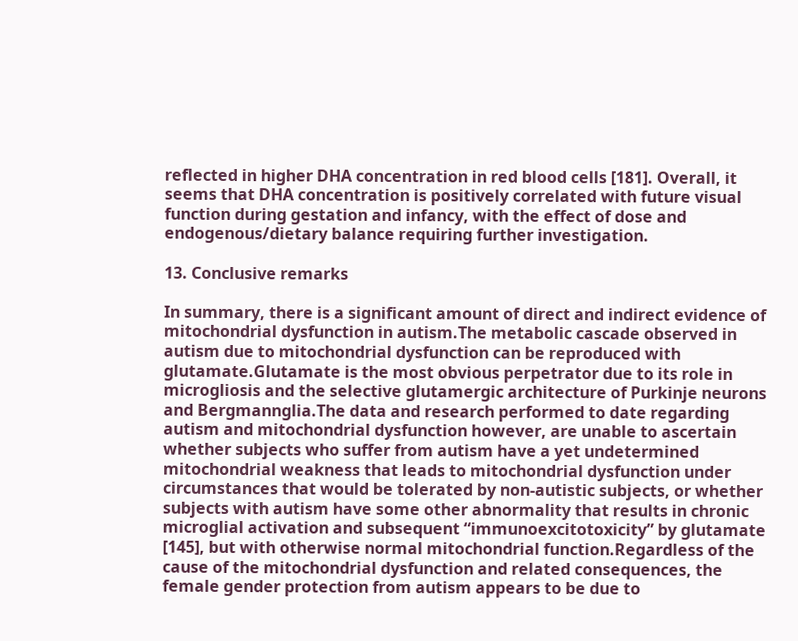reflected in higher DHA concentration in red blood cells [181]. Overall, it seems that DHA concentration is positively correlated with future visual function during gestation and infancy, with the effect of dose and endogenous/dietary balance requiring further investigation.

13. Conclusive remarks

In summary, there is a significant amount of direct and indirect evidence of mitochondrial dysfunction in autism.The metabolic cascade observed in autism due to mitochondrial dysfunction can be reproduced with glutamate.Glutamate is the most obvious perpetrator due to its role in microgliosis and the selective glutamergic architecture of Purkinje neurons and Bergmannglia.The data and research performed to date regarding autism and mitochondrial dysfunction however, are unable to ascertain whether subjects who suffer from autism have a yet undetermined mitochondrial weakness that leads to mitochondrial dysfunction under circumstances that would be tolerated by non-autistic subjects, or whether subjects with autism have some other abnormality that results in chronic microglial activation and subsequent “immunoexcitotoxicity” by glutamate [145], but with otherwise normal mitochondrial function.Regardless of the cause of the mitochondrial dysfunction and related consequences, the female gender protection from autism appears to be due to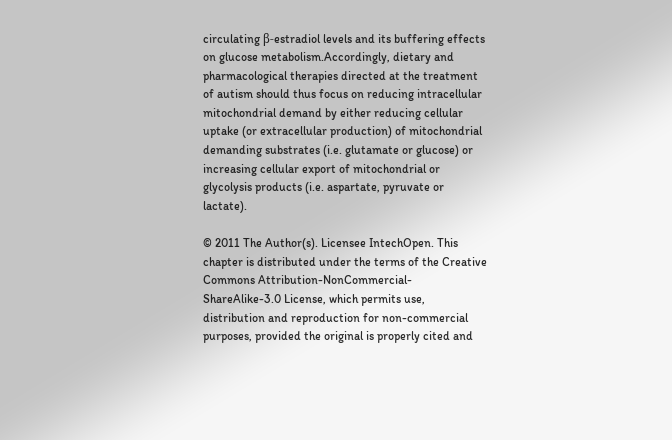circulating β-estradiol levels and its buffering effects on glucose metabolism.Accordingly, dietary and pharmacological therapies directed at the treatment of autism should thus focus on reducing intracellular mitochondrial demand by either reducing cellular uptake (or extracellular production) of mitochondrial demanding substrates (i.e. glutamate or glucose) or increasing cellular export of mitochondrial or glycolysis products (i.e. aspartate, pyruvate or lactate).

© 2011 The Author(s). Licensee IntechOpen. This chapter is distributed under the terms of the Creative Commons Attribution-NonCommercial-ShareAlike-3.0 License, which permits use, distribution and reproduction for non-commercial purposes, provided the original is properly cited and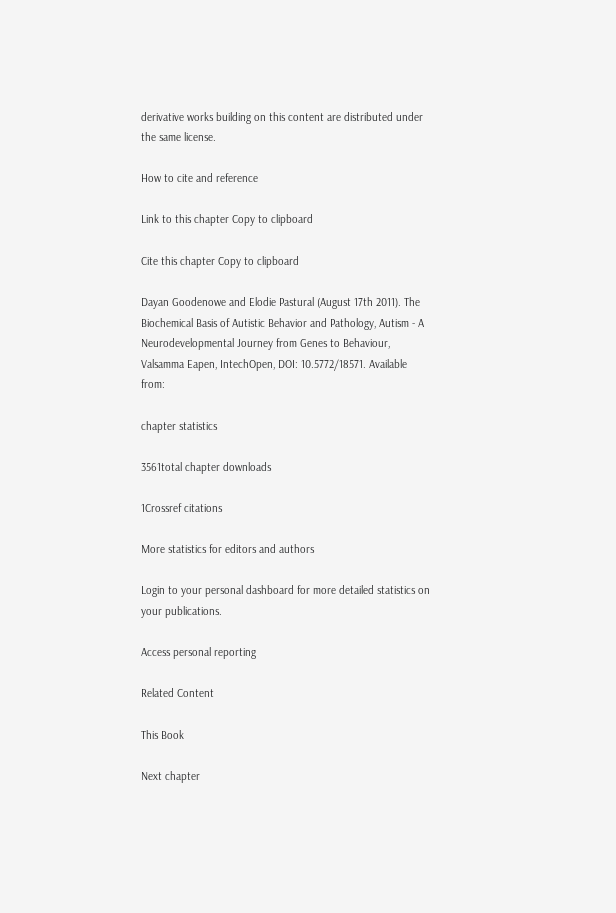derivative works building on this content are distributed under the same license.

How to cite and reference

Link to this chapter Copy to clipboard

Cite this chapter Copy to clipboard

Dayan Goodenowe and Elodie Pastural (August 17th 2011). The Biochemical Basis of Autistic Behavior and Pathology, Autism - A Neurodevelopmental Journey from Genes to Behaviour, Valsamma Eapen, IntechOpen, DOI: 10.5772/18571. Available from:

chapter statistics

3561total chapter downloads

1Crossref citations

More statistics for editors and authors

Login to your personal dashboard for more detailed statistics on your publications.

Access personal reporting

Related Content

This Book

Next chapter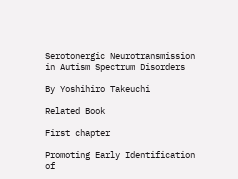Serotonergic Neurotransmission in Autism Spectrum Disorders

By Yoshihiro Takeuchi

Related Book

First chapter

Promoting Early Identification of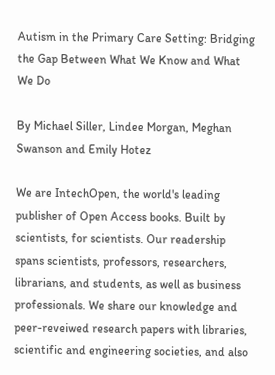Autism in the Primary Care Setting: Bridging the Gap Between What We Know and What We Do

By Michael Siller, Lindee Morgan, Meghan Swanson and Emily Hotez

We are IntechOpen, the world's leading publisher of Open Access books. Built by scientists, for scientists. Our readership spans scientists, professors, researchers, librarians, and students, as well as business professionals. We share our knowledge and peer-reveiwed research papers with libraries, scientific and engineering societies, and also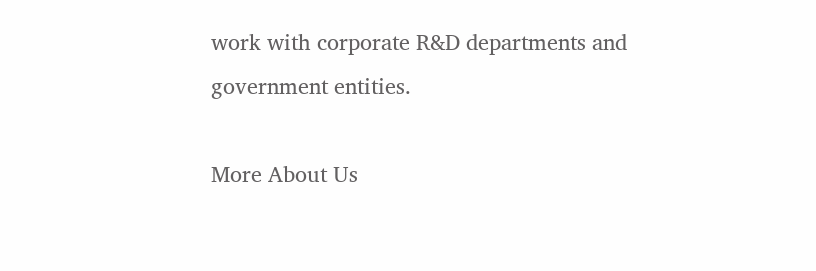work with corporate R&D departments and government entities.

More About Us